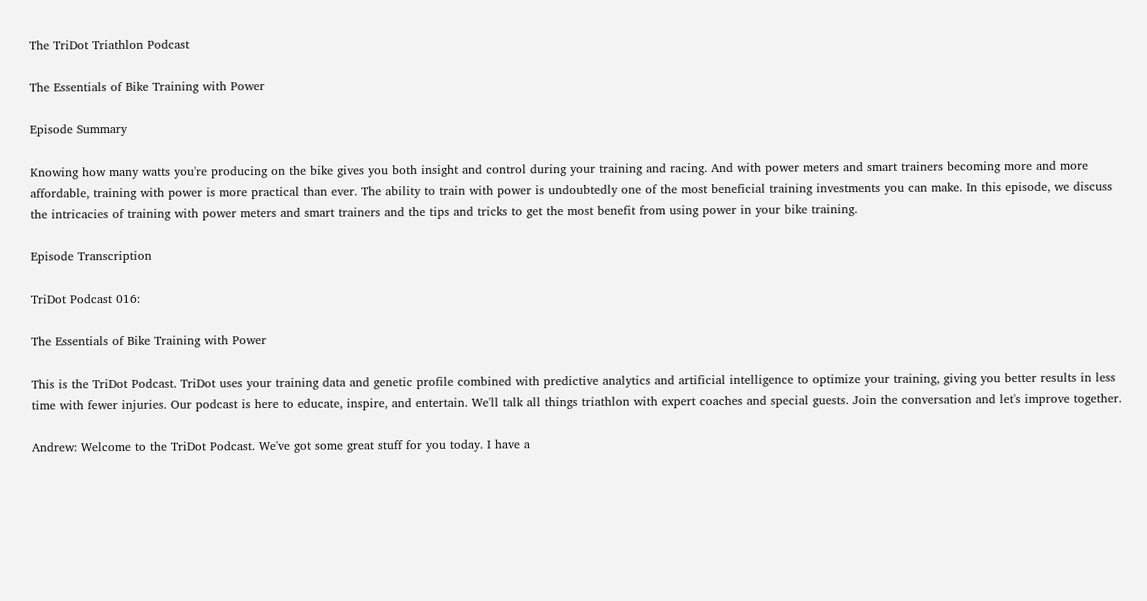The TriDot Triathlon Podcast

The Essentials of Bike Training with Power

Episode Summary

Knowing how many watts you're producing on the bike gives you both insight and control during your training and racing. And with power meters and smart trainers becoming more and more affordable, training with power is more practical than ever. The ability to train with power is undoubtedly one of the most beneficial training investments you can make. In this episode, we discuss the intricacies of training with power meters and smart trainers and the tips and tricks to get the most benefit from using power in your bike training.

Episode Transcription

TriDot Podcast 016:

The Essentials of Bike Training with Power

This is the TriDot Podcast. TriDot uses your training data and genetic profile combined with predictive analytics and artificial intelligence to optimize your training, giving you better results in less time with fewer injuries. Our podcast is here to educate, inspire, and entertain. We'll talk all things triathlon with expert coaches and special guests. Join the conversation and let's improve together.

Andrew: Welcome to the TriDot Podcast. We've got some great stuff for you today. I have a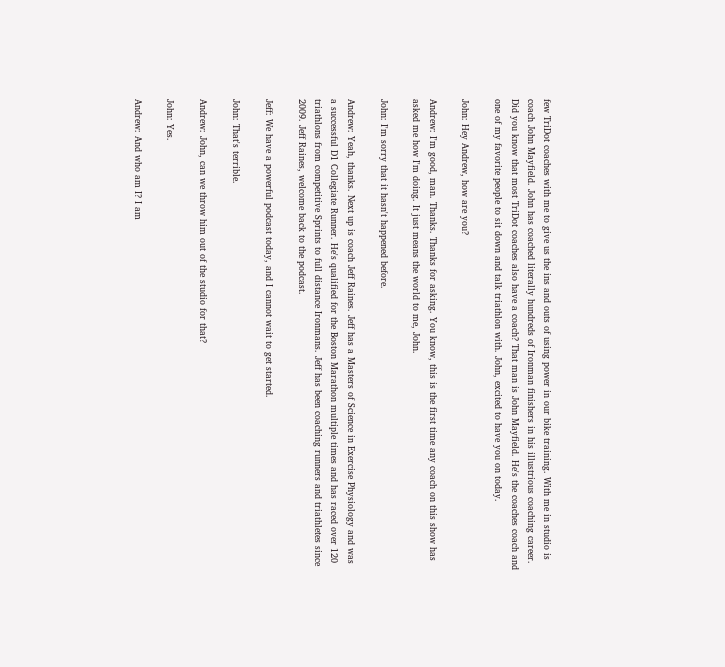few TriDot coaches with me to give us the ins and outs of using power in our bike training. With me in studio is coach John Mayfield. John has coached literally hundreds of Ironman finishers in his illustrious coaching career. Did you know that most TriDot coaches also have a coach? That man is John Mayfield. He's the coaches coach and one of my favorite people to sit down and talk triathlon with. John, excited to have you on today.

John: Hey Andrew, how are you?

Andrew: I'm good, man. Thanks. Thanks for asking. You know, this is the first time any coach on this show has asked me how I'm doing. It just means the world to me, John.

John: I'm sorry that it hasn't happened before.

Andrew: Yeah, thanks. Next up is coach Jeff Raines. Jeff has a Masters of Science in Exercise Physiology and was a successful D1 Collegiate Runner. He's qualified for the Boston Marathon multiple times and has raced over 120 triathlons from competitive Sprints to full distance Ironmans. Jeff has been coaching runners and triathletes since 2009. Jeff Raines, welcome back to the podcast.

Jeff: We have a powerful podcast today, and I cannot wait to get started.

John: That's terrible.

Andrew: John, can we throw him out of the studio for that?

John: Yes.

Andrew: And who am I? I am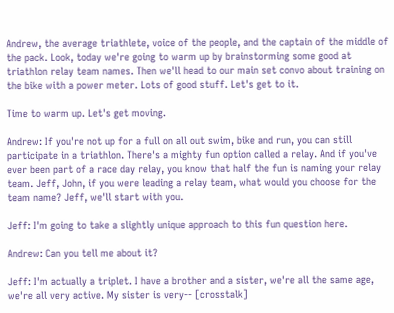Andrew, the average triathlete, voice of the people, and the captain of the middle of the pack. Look, today we're going to warm up by brainstorming some good at triathlon relay team names. Then we'll head to our main set convo about training on the bike with a power meter. Lots of good stuff. Let's get to it.

Time to warm up. Let's get moving.

Andrew: If you're not up for a full on all out swim, bike and run, you can still participate in a triathlon. There's a mighty fun option called a relay. And if you've ever been part of a race day relay, you know that half the fun is naming your relay team. Jeff, John, if you were leading a relay team, what would you choose for the team name? Jeff, we'll start with you.

Jeff: I'm going to take a slightly unique approach to this fun question here.

Andrew: Can you tell me about it?

Jeff: I'm actually a triplet. I have a brother and a sister, we're all the same age, we're all very active. My sister is very-- [crosstalk]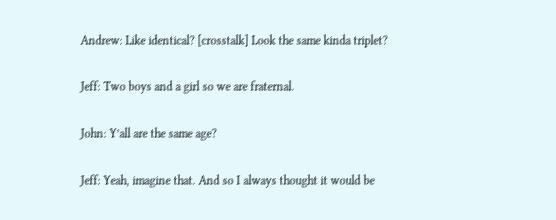Andrew: Like identical? [crosstalk] Look the same kinda triplet?

Jeff: Two boys and a girl so we are fraternal.

John: Y’all are the same age?

Jeff: Yeah, imagine that. And so I always thought it would be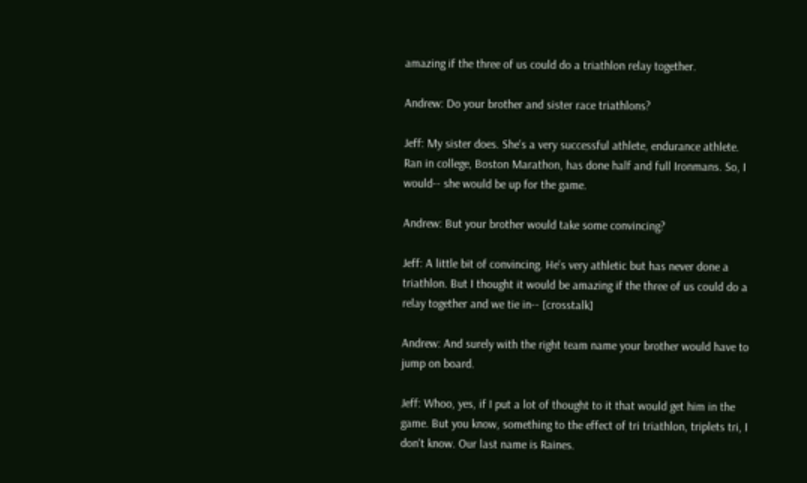amazing if the three of us could do a triathlon relay together.

Andrew: Do your brother and sister race triathlons?

Jeff: My sister does. She's a very successful athlete, endurance athlete. Ran in college, Boston Marathon, has done half and full Ironmans. So, I would-- she would be up for the game.

Andrew: But your brother would take some convincing?

Jeff: A little bit of convincing. He's very athletic but has never done a triathlon. But I thought it would be amazing if the three of us could do a relay together and we tie in-- [crosstalk]

Andrew: And surely with the right team name your brother would have to jump on board.

Jeff: Whoo, yes, if I put a lot of thought to it that would get him in the game. But you know, something to the effect of tri triathlon, triplets tri, I don't know. Our last name is Raines.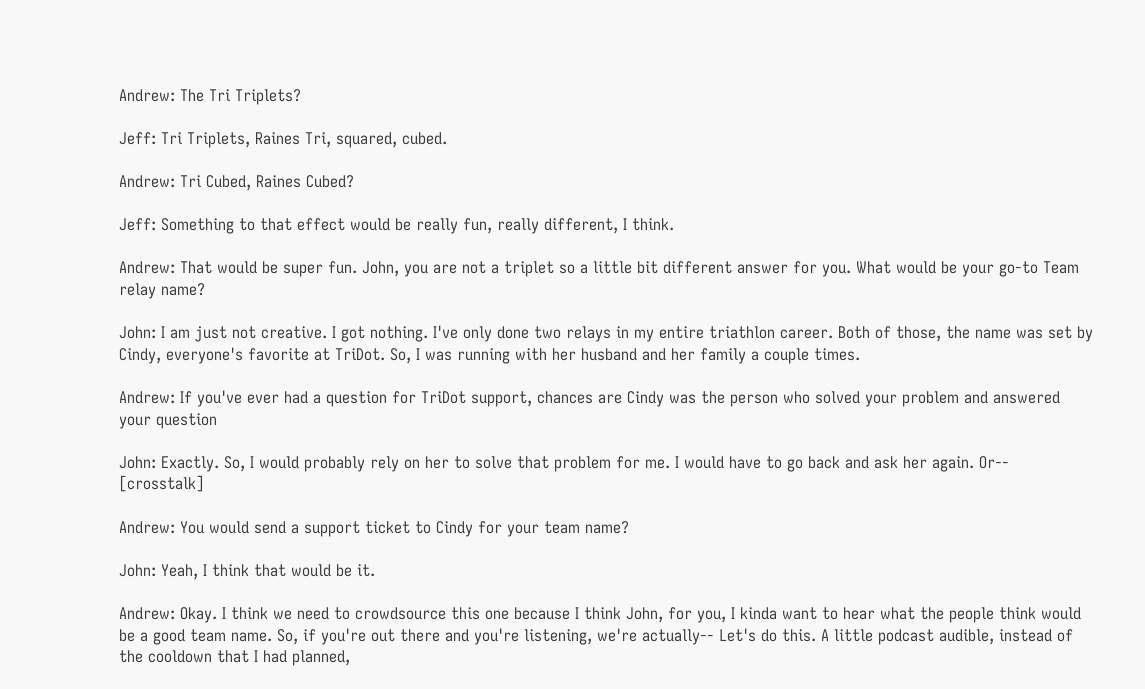Andrew: The Tri Triplets?

Jeff: Tri Triplets, Raines Tri, squared, cubed.

Andrew: Tri Cubed, Raines Cubed?

Jeff: Something to that effect would be really fun, really different, I think.

Andrew: That would be super fun. John, you are not a triplet so a little bit different answer for you. What would be your go-to Team relay name?

John: I am just not creative. I got nothing. I've only done two relays in my entire triathlon career. Both of those, the name was set by Cindy, everyone's favorite at TriDot. So, I was running with her husband and her family a couple times.

Andrew: If you've ever had a question for TriDot support, chances are Cindy was the person who solved your problem and answered your question

John: Exactly. So, I would probably rely on her to solve that problem for me. I would have to go back and ask her again. Or-- [crosstalk]

Andrew: You would send a support ticket to Cindy for your team name?

John: Yeah, I think that would be it.

Andrew: Okay. I think we need to crowdsource this one because I think John, for you, I kinda want to hear what the people think would be a good team name. So, if you're out there and you're listening, we're actually-- Let's do this. A little podcast audible, instead of the cooldown that I had planned,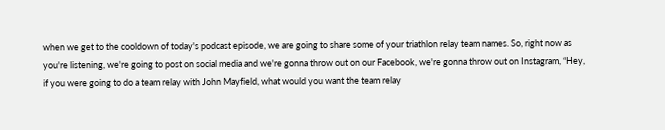when we get to the cooldown of today's podcast episode, we are going to share some of your triathlon relay team names. So, right now as you're listening, we're going to post on social media and we're gonna throw out on our Facebook, we're gonna throw out on Instagram, “Hey, if you were going to do a team relay with John Mayfield, what would you want the team relay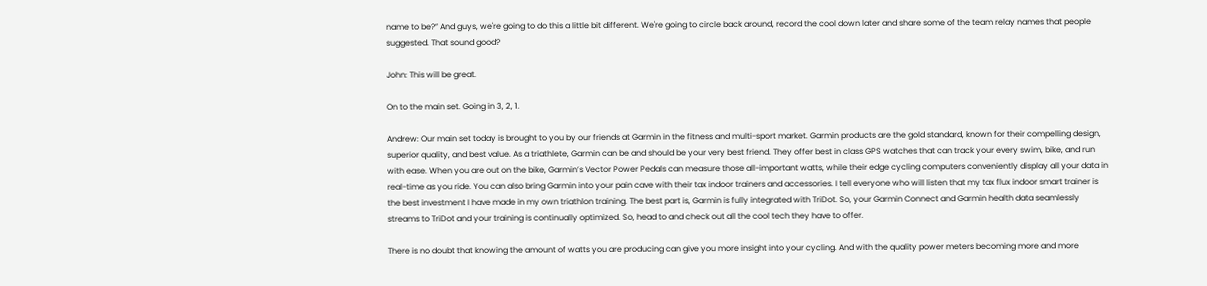name to be?” And guys, we're going to do this a little bit different. We're going to circle back around, record the cool down later and share some of the team relay names that people suggested. That sound good?

John: This will be great.

On to the main set. Going in 3, 2, 1.

Andrew: Our main set today is brought to you by our friends at Garmin in the fitness and multi-sport market. Garmin products are the gold standard, known for their compelling design, superior quality, and best value. As a triathlete, Garmin can be and should be your very best friend. They offer best in class GPS watches that can track your every swim, bike, and run with ease. When you are out on the bike, Garmin’s Vector Power Pedals can measure those all-important watts, while their edge cycling computers conveniently display all your data in real-time as you ride. You can also bring Garmin into your pain cave with their tax indoor trainers and accessories. I tell everyone who will listen that my tax flux indoor smart trainer is the best investment I have made in my own triathlon training. The best part is, Garmin is fully integrated with TriDot. So, your Garmin Connect and Garmin health data seamlessly streams to TriDot and your training is continually optimized. So, head to and check out all the cool tech they have to offer.

There is no doubt that knowing the amount of watts you are producing can give you more insight into your cycling. And with the quality power meters becoming more and more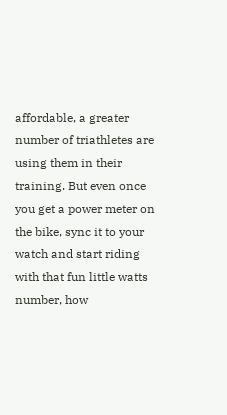affordable, a greater number of triathletes are using them in their training. But even once you get a power meter on the bike, sync it to your watch and start riding with that fun little watts number, how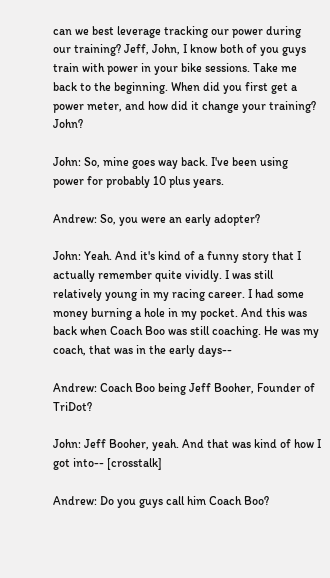can we best leverage tracking our power during our training? Jeff, John, I know both of you guys train with power in your bike sessions. Take me back to the beginning. When did you first get a power meter, and how did it change your training? John?

John: So, mine goes way back. I've been using power for probably 10 plus years.

Andrew: So, you were an early adopter?

John: Yeah. And it's kind of a funny story that I actually remember quite vividly. I was still relatively young in my racing career. I had some money burning a hole in my pocket. And this was back when Coach Boo was still coaching. He was my coach, that was in the early days--

Andrew: Coach Boo being Jeff Booher, Founder of TriDot?

John: Jeff Booher, yeah. And that was kind of how I got into-- [crosstalk]

Andrew: Do you guys call him Coach Boo?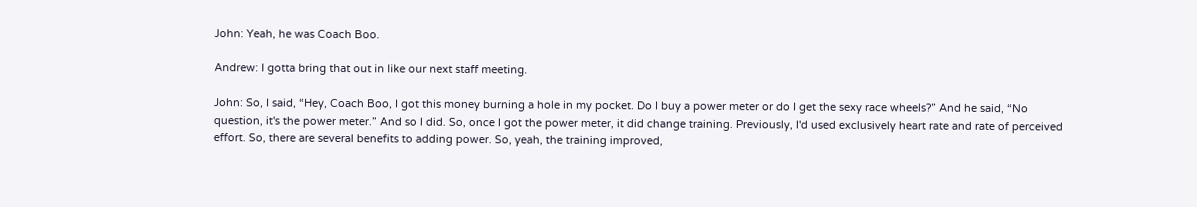John: Yeah, he was Coach Boo.

Andrew: I gotta bring that out in like our next staff meeting.

John: So, I said, “Hey, Coach Boo, I got this money burning a hole in my pocket. Do I buy a power meter or do I get the sexy race wheels?” And he said, “No question, it's the power meter.” And so I did. So, once I got the power meter, it did change training. Previously, I'd used exclusively heart rate and rate of perceived effort. So, there are several benefits to adding power. So, yeah, the training improved,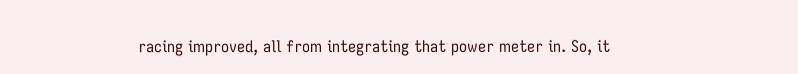racing improved, all from integrating that power meter in. So, it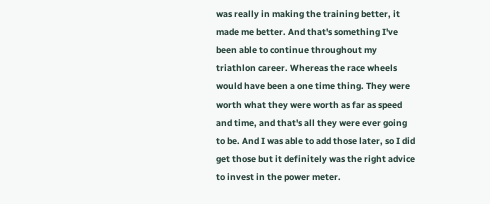was really in making the training better, it made me better. And that's something I've been able to continue throughout my triathlon career. Whereas the race wheels would have been a one time thing. They were worth what they were worth as far as speed and time, and that's all they were ever going to be. And I was able to add those later, so I did get those but it definitely was the right advice to invest in the power meter.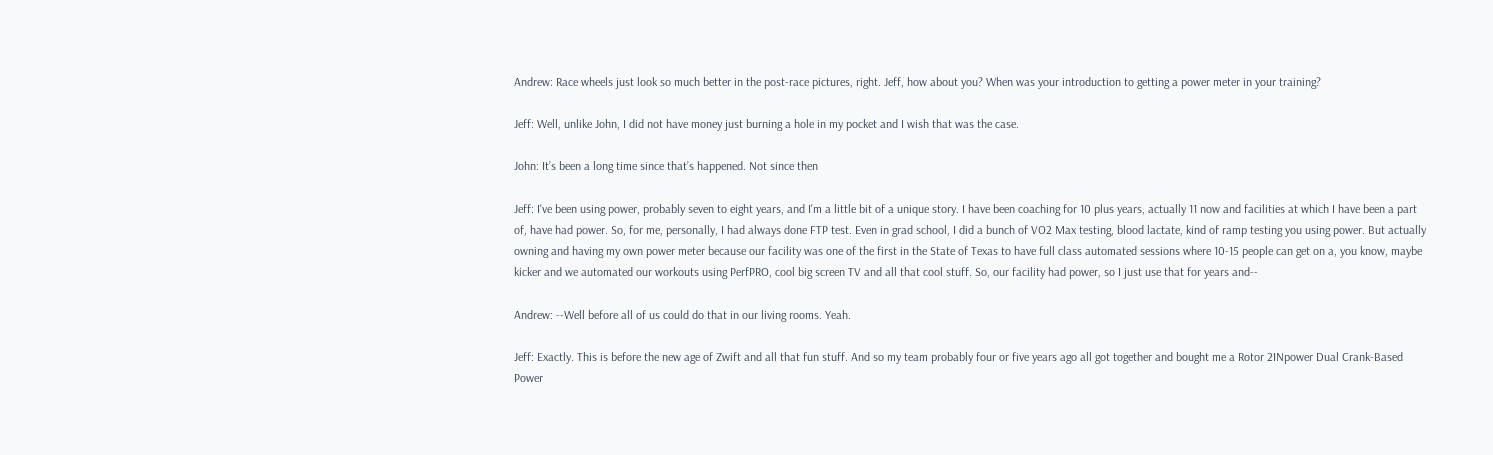Andrew: Race wheels just look so much better in the post-race pictures, right. Jeff, how about you? When was your introduction to getting a power meter in your training?

Jeff: Well, unlike John, I did not have money just burning a hole in my pocket and I wish that was the case.

John: It’s been a long time since that’s happened. Not since then

Jeff: I've been using power, probably seven to eight years, and I'm a little bit of a unique story. I have been coaching for 10 plus years, actually 11 now and facilities at which I have been a part of, have had power. So, for me, personally, I had always done FTP test. Even in grad school, I did a bunch of VO2 Max testing, blood lactate, kind of ramp testing you using power. But actually owning and having my own power meter because our facility was one of the first in the State of Texas to have full class automated sessions where 10-15 people can get on a, you know, maybe kicker and we automated our workouts using PerfPRO, cool big screen TV and all that cool stuff. So, our facility had power, so I just use that for years and--

Andrew: --Well before all of us could do that in our living rooms. Yeah.

Jeff: Exactly. This is before the new age of Zwift and all that fun stuff. And so my team probably four or five years ago all got together and bought me a Rotor 2INpower Dual Crank-Based Power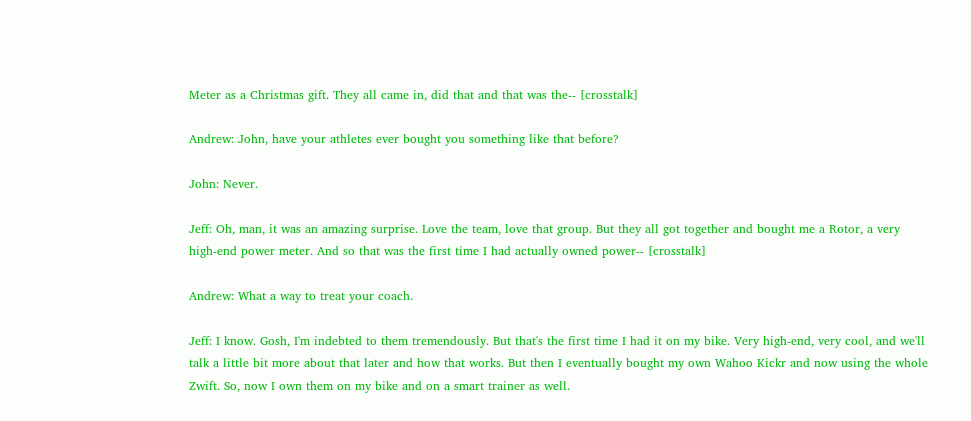Meter as a Christmas gift. They all came in, did that and that was the-- [crosstalk]

Andrew: John, have your athletes ever bought you something like that before?

John: Never.

Jeff: Oh, man, it was an amazing surprise. Love the team, love that group. But they all got together and bought me a Rotor, a very high-end power meter. And so that was the first time I had actually owned power-- [crosstalk]

Andrew: What a way to treat your coach.

Jeff: I know. Gosh, I'm indebted to them tremendously. But that's the first time I had it on my bike. Very high-end, very cool, and we'll talk a little bit more about that later and how that works. But then I eventually bought my own Wahoo Kickr and now using the whole Zwift. So, now I own them on my bike and on a smart trainer as well.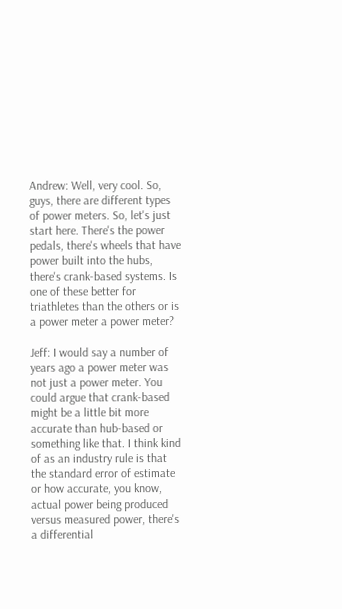Andrew: Well, very cool. So, guys, there are different types of power meters. So, let's just start here. There's the power pedals, there's wheels that have power built into the hubs, there's crank-based systems. Is one of these better for triathletes than the others or is a power meter a power meter?

Jeff: I would say a number of years ago a power meter was not just a power meter. You could argue that crank-based might be a little bit more accurate than hub-based or something like that. I think kind of as an industry rule is that the standard error of estimate or how accurate, you know, actual power being produced versus measured power, there's a differential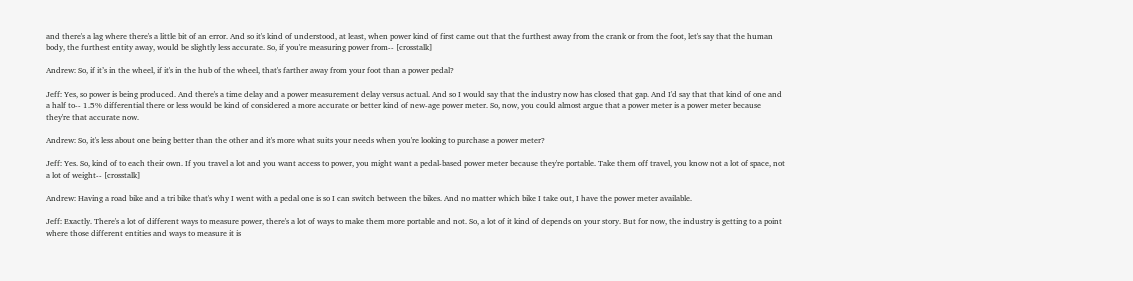and there's a lag where there's a little bit of an error. And so it's kind of understood, at least, when power kind of first came out that the furthest away from the crank or from the foot, let's say that the human body, the furthest entity away, would be slightly less accurate. So, if you're measuring power from-- [crosstalk]

Andrew: So, if it’s in the wheel, if it's in the hub of the wheel, that's farther away from your foot than a power pedal?

Jeff: Yes, so power is being produced. And there's a time delay and a power measurement delay versus actual. And so I would say that the industry now has closed that gap. And I'd say that that kind of one and a half to-- 1.5% differential there or less would be kind of considered a more accurate or better kind of new-age power meter. So, now, you could almost argue that a power meter is a power meter because they're that accurate now.

Andrew: So, it's less about one being better than the other and it's more what suits your needs when you're looking to purchase a power meter?

Jeff: Yes. So, kind of to each their own. If you travel a lot and you want access to power, you might want a pedal-based power meter because they're portable. Take them off travel, you know not a lot of space, not a lot of weight-- [crosstalk]

Andrew: Having a road bike and a tri bike that's why I went with a pedal one is so I can switch between the bikes. And no matter which bike I take out, I have the power meter available.

Jeff: Exactly. There's a lot of different ways to measure power, there's a lot of ways to make them more portable and not. So, a lot of it kind of depends on your story. But for now, the industry is getting to a point where those different entities and ways to measure it is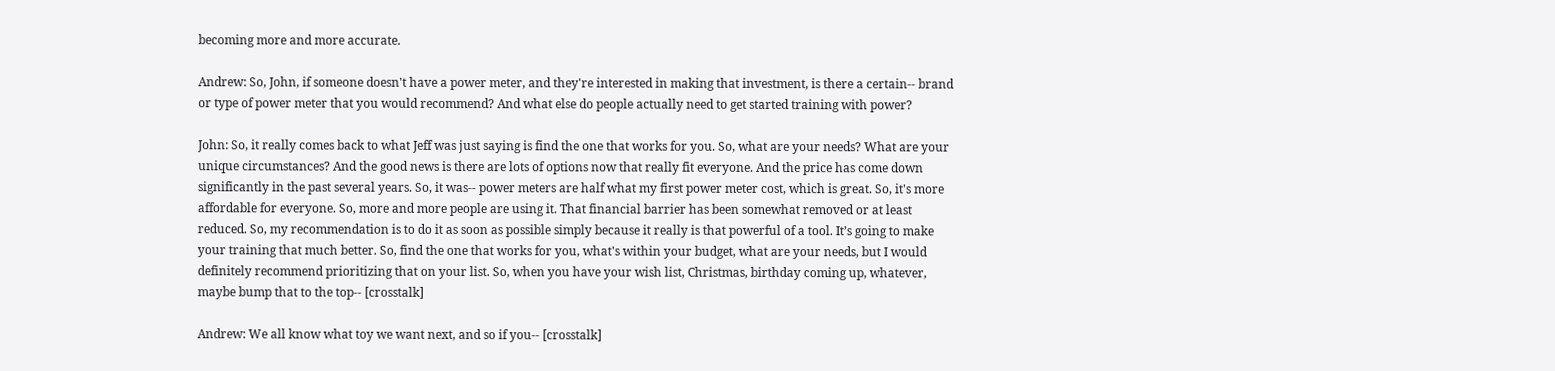becoming more and more accurate.

Andrew: So, John, if someone doesn't have a power meter, and they're interested in making that investment, is there a certain-- brand or type of power meter that you would recommend? And what else do people actually need to get started training with power?

John: So, it really comes back to what Jeff was just saying is find the one that works for you. So, what are your needs? What are your unique circumstances? And the good news is there are lots of options now that really fit everyone. And the price has come down significantly in the past several years. So, it was-- power meters are half what my first power meter cost, which is great. So, it's more affordable for everyone. So, more and more people are using it. That financial barrier has been somewhat removed or at least reduced. So, my recommendation is to do it as soon as possible simply because it really is that powerful of a tool. It’s going to make your training that much better. So, find the one that works for you, what's within your budget, what are your needs, but I would definitely recommend prioritizing that on your list. So, when you have your wish list, Christmas, birthday coming up, whatever, maybe bump that to the top-- [crosstalk]

Andrew: We all know what toy we want next, and so if you-- [crosstalk]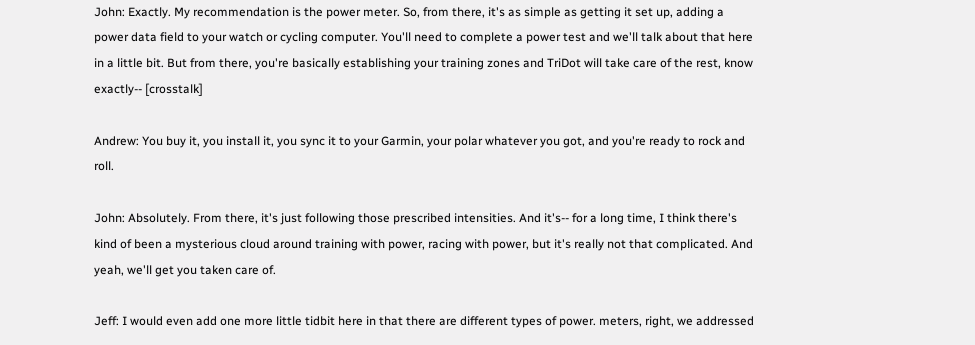John: Exactly. My recommendation is the power meter. So, from there, it's as simple as getting it set up, adding a power data field to your watch or cycling computer. You'll need to complete a power test and we'll talk about that here in a little bit. But from there, you're basically establishing your training zones and TriDot will take care of the rest, know exactly-- [crosstalk]

Andrew: You buy it, you install it, you sync it to your Garmin, your polar whatever you got, and you're ready to rock and roll.

John: Absolutely. From there, it's just following those prescribed intensities. And it's-- for a long time, I think there's kind of been a mysterious cloud around training with power, racing with power, but it's really not that complicated. And yeah, we'll get you taken care of.

Jeff: I would even add one more little tidbit here in that there are different types of power. meters, right, we addressed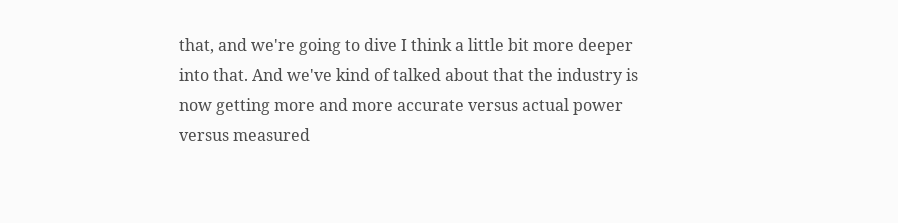that, and we're going to dive I think a little bit more deeper into that. And we've kind of talked about that the industry is now getting more and more accurate versus actual power versus measured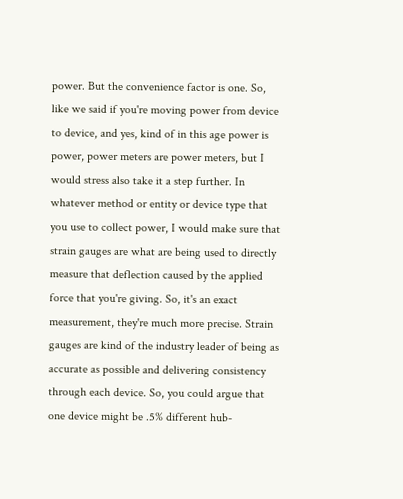power. But the convenience factor is one. So, like we said if you're moving power from device to device, and yes, kind of in this age power is power, power meters are power meters, but I would stress also take it a step further. In whatever method or entity or device type that you use to collect power, I would make sure that strain gauges are what are being used to directly measure that deflection caused by the applied force that you're giving. So, it's an exact measurement, they're much more precise. Strain gauges are kind of the industry leader of being as accurate as possible and delivering consistency through each device. So, you could argue that one device might be .5% different hub-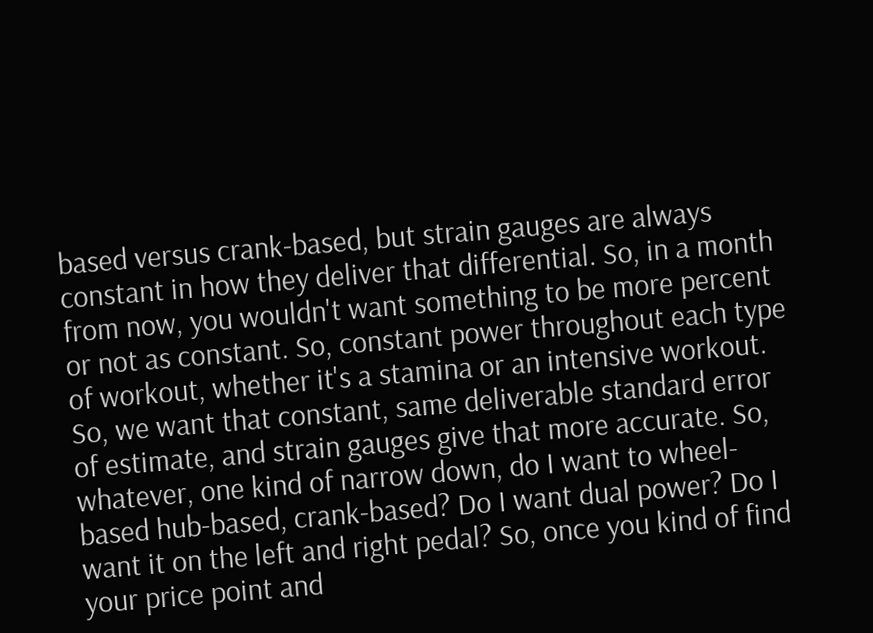based versus crank-based, but strain gauges are always constant in how they deliver that differential. So, in a month from now, you wouldn't want something to be more percent or not as constant. So, constant power throughout each type of workout, whether it's a stamina or an intensive workout. So, we want that constant, same deliverable standard error of estimate, and strain gauges give that more accurate. So, whatever, one kind of narrow down, do I want to wheel-based hub-based, crank-based? Do I want dual power? Do I want it on the left and right pedal? So, once you kind of find your price point and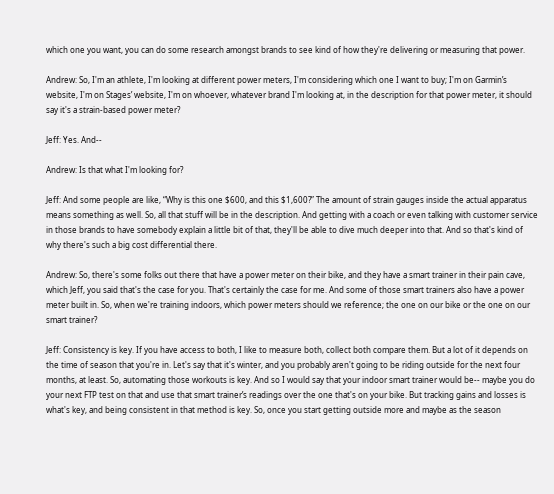which one you want, you can do some research amongst brands to see kind of how they're delivering or measuring that power.

Andrew: So, I'm an athlete, I'm looking at different power meters, I'm considering which one I want to buy; I'm on Garmin’s website, I'm on Stages’ website, I'm on whoever, whatever brand I'm looking at, in the description for that power meter, it should say it's a strain-based power meter?

Jeff: Yes. And--

Andrew: Is that what I'm looking for?

Jeff: And some people are like, “Why is this one $600, and this $1,600?” The amount of strain gauges inside the actual apparatus means something as well. So, all that stuff will be in the description. And getting with a coach or even talking with customer service in those brands to have somebody explain a little bit of that, they'll be able to dive much deeper into that. And so that's kind of why there's such a big cost differential there.

Andrew: So, there's some folks out there that have a power meter on their bike, and they have a smart trainer in their pain cave, which Jeff, you said that's the case for you. That's certainly the case for me. And some of those smart trainers also have a power meter built in. So, when we're training indoors, which power meters should we reference; the one on our bike or the one on our smart trainer?

Jeff: Consistency is key. If you have access to both, I like to measure both, collect both compare them. But a lot of it depends on the time of season that you're in. Let's say that it's winter, and you probably aren't going to be riding outside for the next four months, at least. So, automating those workouts is key. And so I would say that your indoor smart trainer would be-- maybe you do your next FTP test on that and use that smart trainer’s readings over the one that's on your bike. But tracking gains and losses is what's key, and being consistent in that method is key. So, once you start getting outside more and maybe as the season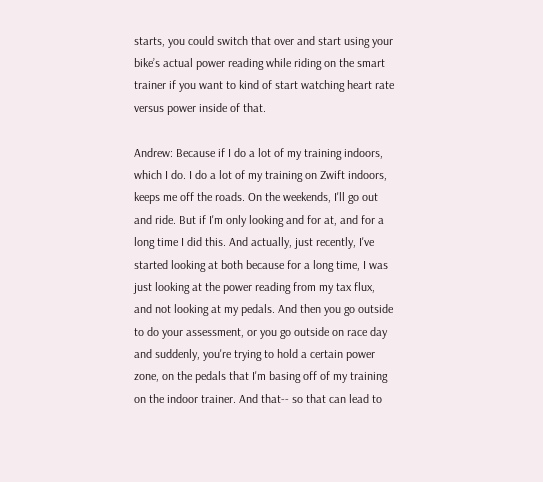starts, you could switch that over and start using your bike’s actual power reading while riding on the smart trainer if you want to kind of start watching heart rate versus power inside of that.

Andrew: Because if I do a lot of my training indoors, which I do. I do a lot of my training on Zwift indoors, keeps me off the roads. On the weekends, I'll go out and ride. But if I'm only looking and for at, and for a long time I did this. And actually, just recently, I've started looking at both because for a long time, I was just looking at the power reading from my tax flux, and not looking at my pedals. And then you go outside to do your assessment, or you go outside on race day and suddenly, you're trying to hold a certain power zone, on the pedals that I'm basing off of my training on the indoor trainer. And that-- so that can lead to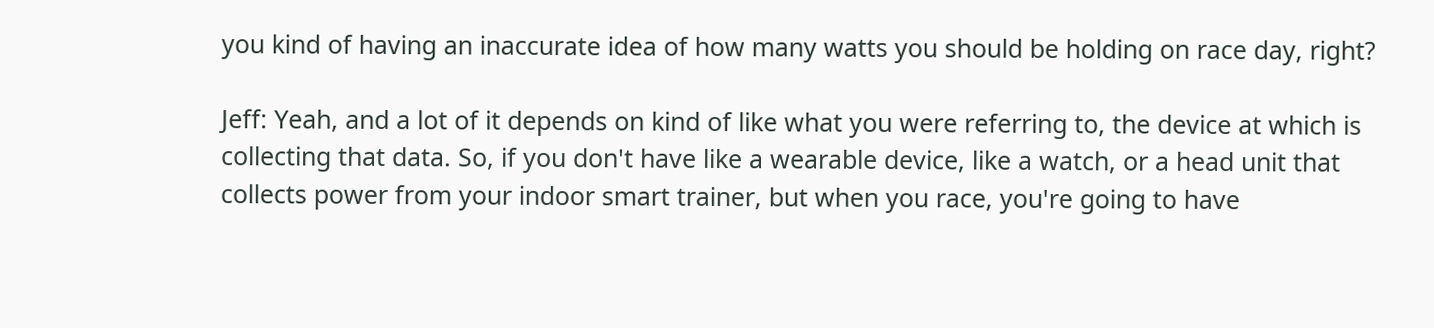you kind of having an inaccurate idea of how many watts you should be holding on race day, right?

Jeff: Yeah, and a lot of it depends on kind of like what you were referring to, the device at which is collecting that data. So, if you don't have like a wearable device, like a watch, or a head unit that collects power from your indoor smart trainer, but when you race, you're going to have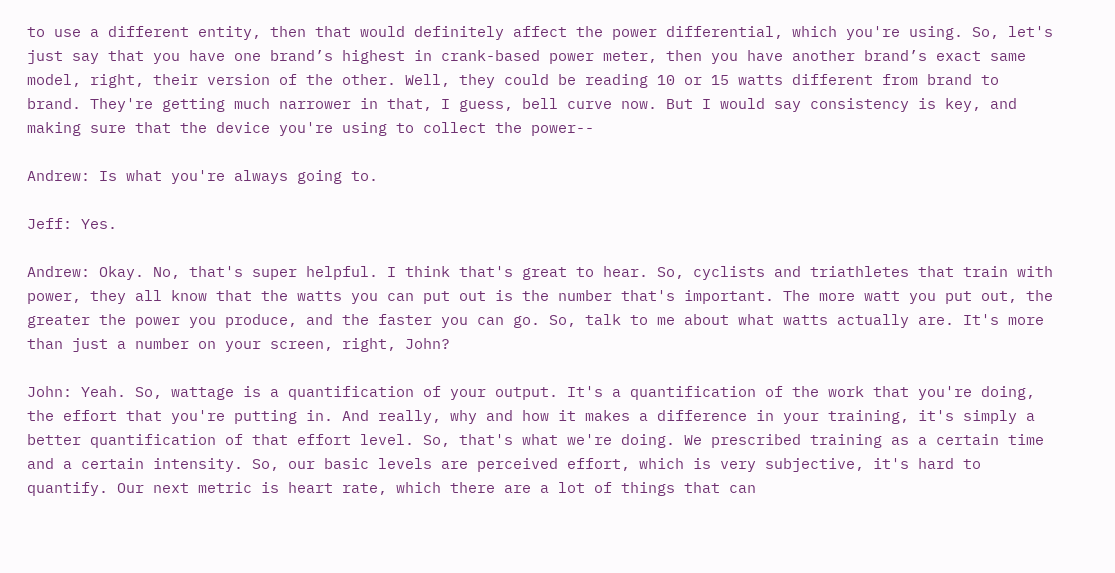to use a different entity, then that would definitely affect the power differential, which you're using. So, let's just say that you have one brand’s highest in crank-based power meter, then you have another brand’s exact same model, right, their version of the other. Well, they could be reading 10 or 15 watts different from brand to brand. They're getting much narrower in that, I guess, bell curve now. But I would say consistency is key, and making sure that the device you're using to collect the power--

Andrew: Is what you're always going to.

Jeff: Yes.

Andrew: Okay. No, that's super helpful. I think that's great to hear. So, cyclists and triathletes that train with power, they all know that the watts you can put out is the number that's important. The more watt you put out, the greater the power you produce, and the faster you can go. So, talk to me about what watts actually are. It's more than just a number on your screen, right, John?

John: Yeah. So, wattage is a quantification of your output. It's a quantification of the work that you're doing, the effort that you're putting in. And really, why and how it makes a difference in your training, it's simply a better quantification of that effort level. So, that's what we're doing. We prescribed training as a certain time and a certain intensity. So, our basic levels are perceived effort, which is very subjective, it's hard to quantify. Our next metric is heart rate, which there are a lot of things that can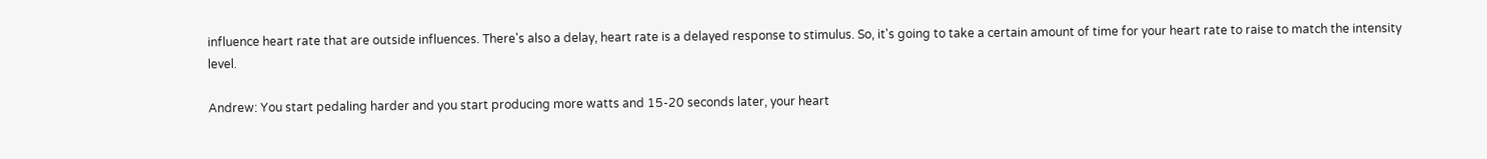influence heart rate that are outside influences. There's also a delay, heart rate is a delayed response to stimulus. So, it's going to take a certain amount of time for your heart rate to raise to match the intensity level.

Andrew: You start pedaling harder and you start producing more watts and 15-20 seconds later, your heart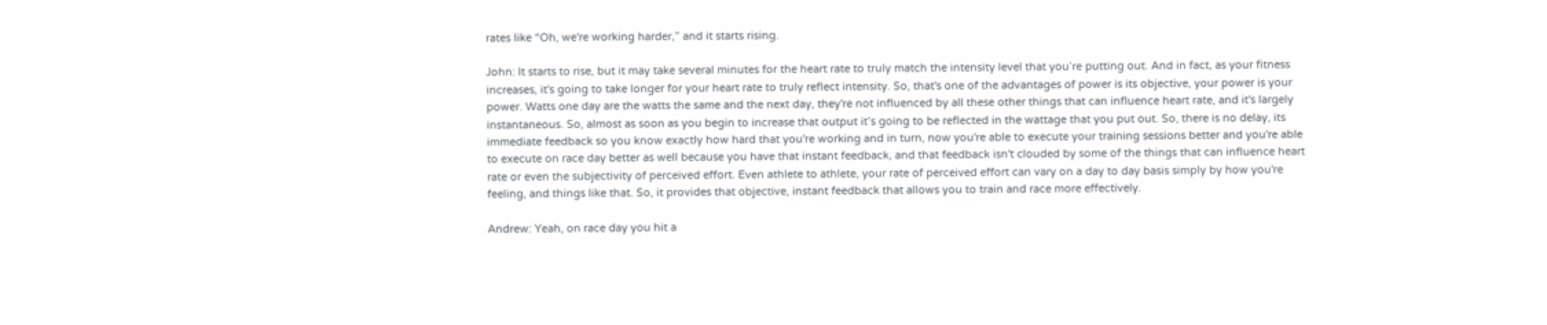rates like “Oh, we're working harder,” and it starts rising.

John: It starts to rise, but it may take several minutes for the heart rate to truly match the intensity level that you’re putting out. And in fact, as your fitness increases, it's going to take longer for your heart rate to truly reflect intensity. So, that's one of the advantages of power is its objective, your power is your power. Watts one day are the watts the same and the next day, they're not influenced by all these other things that can influence heart rate, and it's largely instantaneous. So, almost as soon as you begin to increase that output it’s going to be reflected in the wattage that you put out. So, there is no delay, its immediate feedback so you know exactly how hard that you're working and in turn, now you're able to execute your training sessions better and you're able to execute on race day better as well because you have that instant feedback, and that feedback isn't clouded by some of the things that can influence heart rate or even the subjectivity of perceived effort. Even athlete to athlete, your rate of perceived effort can vary on a day to day basis simply by how you're feeling, and things like that. So, it provides that objective, instant feedback that allows you to train and race more effectively.

Andrew: Yeah, on race day you hit a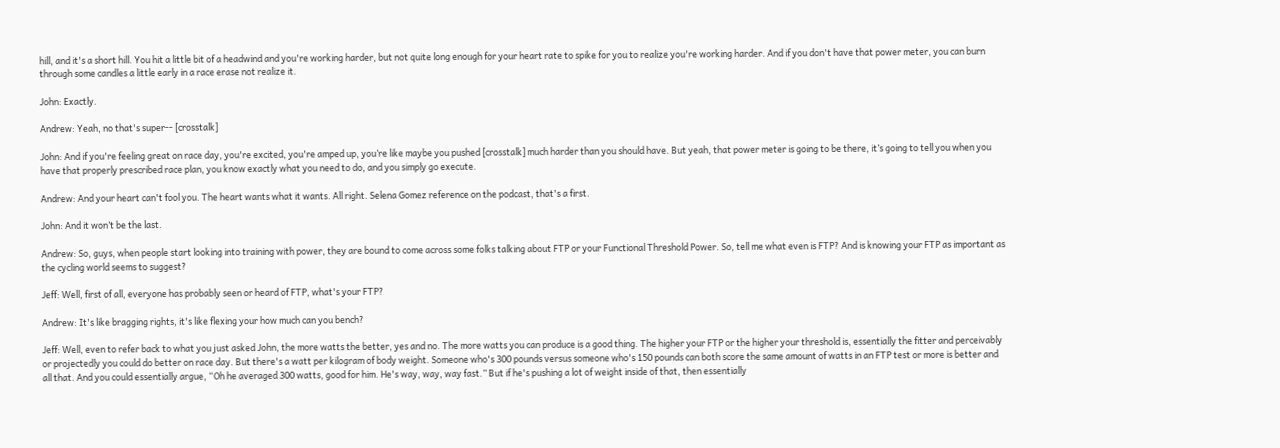hill, and it's a short hill. You hit a little bit of a headwind and you're working harder, but not quite long enough for your heart rate to spike for you to realize you're working harder. And if you don't have that power meter, you can burn through some candles a little early in a race erase not realize it.

John: Exactly.

Andrew: Yeah, no that's super-- [crosstalk]

John: And if you're feeling great on race day, you're excited, you're amped up, you’re like maybe you pushed [crosstalk] much harder than you should have. But yeah, that power meter is going to be there, it’s going to tell you when you have that properly prescribed race plan, you know exactly what you need to do, and you simply go execute.

Andrew: And your heart can't fool you. The heart wants what it wants. All right. Selena Gomez reference on the podcast, that's a first.

John: And it won’t be the last.

Andrew: So, guys, when people start looking into training with power, they are bound to come across some folks talking about FTP or your Functional Threshold Power. So, tell me what even is FTP? And is knowing your FTP as important as the cycling world seems to suggest?

Jeff: Well, first of all, everyone has probably seen or heard of FTP, what's your FTP?

Andrew: It's like bragging rights, it's like flexing your how much can you bench?

Jeff: Well, even to refer back to what you just asked John, the more watts the better, yes and no. The more watts you can produce is a good thing. The higher your FTP or the higher your threshold is, essentially the fitter and perceivably or projectedly you could do better on race day. But there's a watt per kilogram of body weight. Someone who's 300 pounds versus someone who's 150 pounds can both score the same amount of watts in an FTP test or more is better and all that. And you could essentially argue, “Oh he averaged 300 watts, good for him. He's way, way, way fast.” But if he's pushing a lot of weight inside of that, then essentially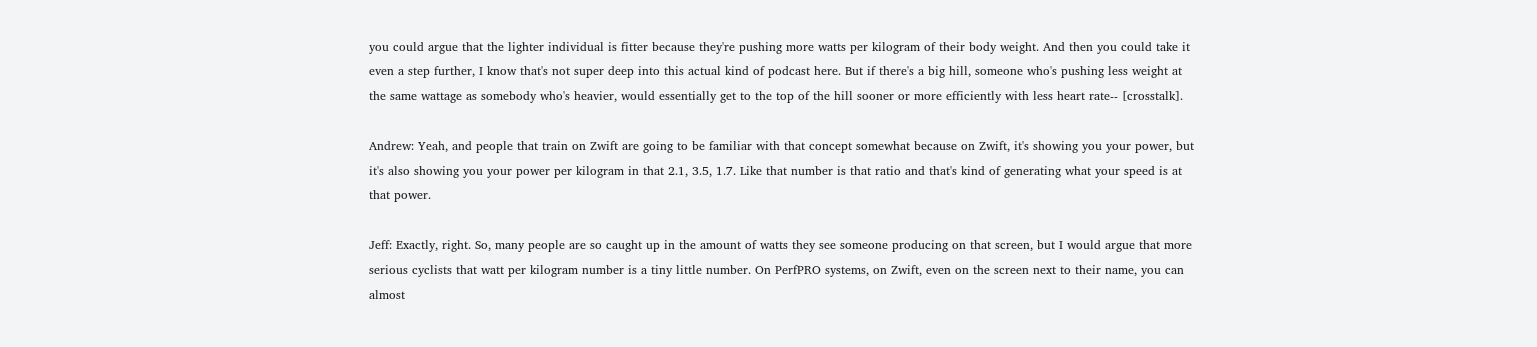you could argue that the lighter individual is fitter because they're pushing more watts per kilogram of their body weight. And then you could take it even a step further, I know that's not super deep into this actual kind of podcast here. But if there's a big hill, someone who's pushing less weight at the same wattage as somebody who's heavier, would essentially get to the top of the hill sooner or more efficiently with less heart rate-- [crosstalk].

Andrew: Yeah, and people that train on Zwift are going to be familiar with that concept somewhat because on Zwift, it's showing you your power, but it's also showing you your power per kilogram in that 2.1, 3.5, 1.7. Like that number is that ratio and that's kind of generating what your speed is at that power.

Jeff: Exactly, right. So, many people are so caught up in the amount of watts they see someone producing on that screen, but I would argue that more serious cyclists that watt per kilogram number is a tiny little number. On PerfPRO systems, on Zwift, even on the screen next to their name, you can almost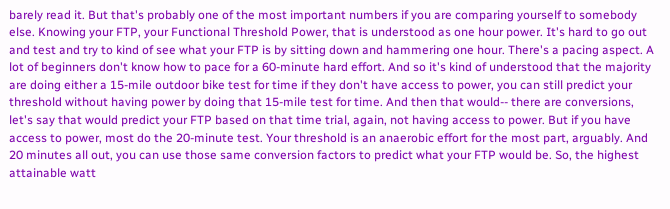barely read it. But that's probably one of the most important numbers if you are comparing yourself to somebody else. Knowing your FTP, your Functional Threshold Power, that is understood as one hour power. It's hard to go out and test and try to kind of see what your FTP is by sitting down and hammering one hour. There's a pacing aspect. A lot of beginners don't know how to pace for a 60-minute hard effort. And so it's kind of understood that the majority are doing either a 15-mile outdoor bike test for time if they don't have access to power, you can still predict your threshold without having power by doing that 15-mile test for time. And then that would-- there are conversions, let's say that would predict your FTP based on that time trial, again, not having access to power. But if you have access to power, most do the 20-minute test. Your threshold is an anaerobic effort for the most part, arguably. And 20 minutes all out, you can use those same conversion factors to predict what your FTP would be. So, the highest attainable watt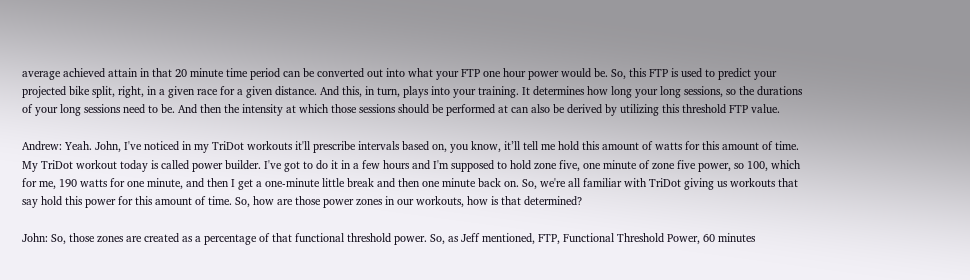average achieved attain in that 20 minute time period can be converted out into what your FTP one hour power would be. So, this FTP is used to predict your projected bike split, right, in a given race for a given distance. And this, in turn, plays into your training. It determines how long your long sessions, so the durations of your long sessions need to be. And then the intensity at which those sessions should be performed at can also be derived by utilizing this threshold FTP value.

Andrew: Yeah. John, I've noticed in my TriDot workouts it'll prescribe intervals based on, you know, it’ll tell me hold this amount of watts for this amount of time. My TriDot workout today is called power builder. I've got to do it in a few hours and I'm supposed to hold zone five, one minute of zone five power, so 100, which for me, 190 watts for one minute, and then I get a one-minute little break and then one minute back on. So, we're all familiar with TriDot giving us workouts that say hold this power for this amount of time. So, how are those power zones in our workouts, how is that determined?

John: So, those zones are created as a percentage of that functional threshold power. So, as Jeff mentioned, FTP, Functional Threshold Power, 60 minutes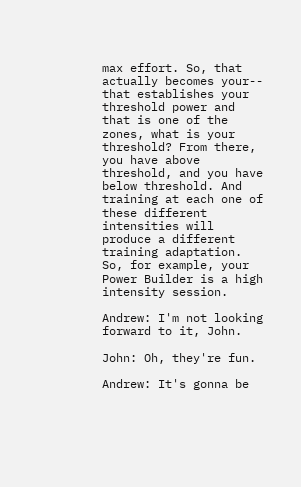max effort. So, that actually becomes your-- that establishes your threshold power and that is one of the zones, what is your threshold? From there, you have above threshold, and you have below threshold. And training at each one of these different intensities will produce a different training adaptation. So, for example, your Power Builder is a high intensity session.

Andrew: I'm not looking forward to it, John.

John: Oh, they're fun.

Andrew: It's gonna be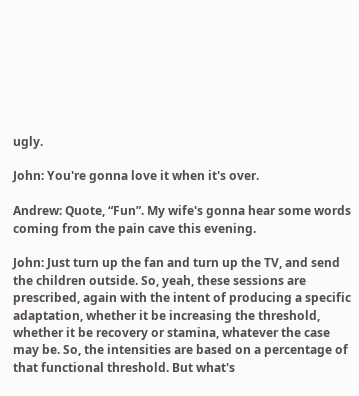ugly.

John: You're gonna love it when it's over.

Andrew: Quote, “Fun”. My wife's gonna hear some words coming from the pain cave this evening.

John: Just turn up the fan and turn up the TV, and send the children outside. So, yeah, these sessions are prescribed, again with the intent of producing a specific adaptation, whether it be increasing the threshold, whether it be recovery or stamina, whatever the case may be. So, the intensities are based on a percentage of that functional threshold. But what's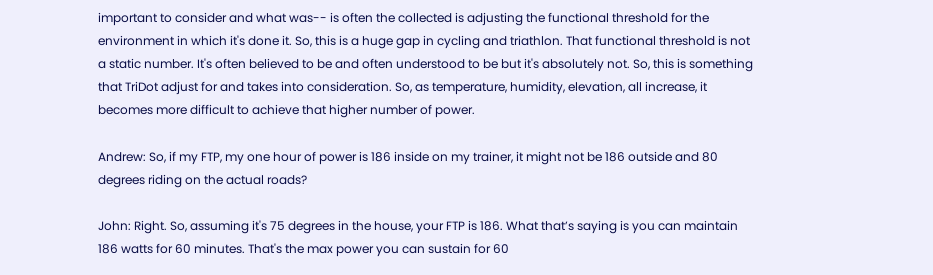important to consider and what was-- is often the collected is adjusting the functional threshold for the environment in which it's done it. So, this is a huge gap in cycling and triathlon. That functional threshold is not a static number. It's often believed to be and often understood to be but it's absolutely not. So, this is something that TriDot adjust for and takes into consideration. So, as temperature, humidity, elevation, all increase, it becomes more difficult to achieve that higher number of power.

Andrew: So, if my FTP, my one hour of power is 186 inside on my trainer, it might not be 186 outside and 80 degrees riding on the actual roads?

John: Right. So, assuming it's 75 degrees in the house, your FTP is 186. What that’s saying is you can maintain 186 watts for 60 minutes. That's the max power you can sustain for 60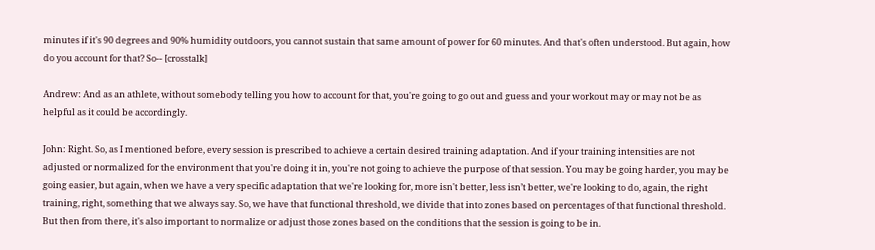minutes if it's 90 degrees and 90% humidity outdoors, you cannot sustain that same amount of power for 60 minutes. And that's often understood. But again, how do you account for that? So-- [crosstalk]

Andrew: And as an athlete, without somebody telling you how to account for that, you're going to go out and guess and your workout may or may not be as helpful as it could be accordingly.

John: Right. So, as I mentioned before, every session is prescribed to achieve a certain desired training adaptation. And if your training intensities are not adjusted or normalized for the environment that you're doing it in, you're not going to achieve the purpose of that session. You may be going harder, you may be going easier, but again, when we have a very specific adaptation that we're looking for, more isn't better, less isn’t better, we're looking to do, again, the right training, right, something that we always say. So, we have that functional threshold, we divide that into zones based on percentages of that functional threshold. But then from there, it's also important to normalize or adjust those zones based on the conditions that the session is going to be in.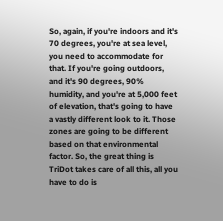So, again, if you're indoors and it's 70 degrees, you're at sea level, you need to accommodate for that. If you're going outdoors, and it's 90 degrees, 90% humidity, and you're at 5,000 feet of elevation, that's going to have a vastly different look to it. Those zones are going to be different based on that environmental factor. So, the great thing is TriDot takes care of all this, all you have to do is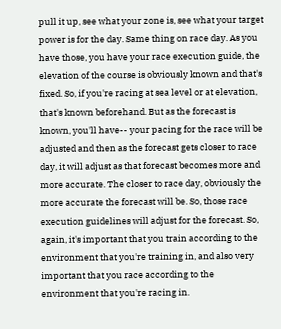pull it up, see what your zone is, see what your target power is for the day. Same thing on race day. As you have those, you have your race execution guide, the elevation of the course is obviously known and that's fixed. So, if you're racing at sea level or at elevation, that's known beforehand. But as the forecast is known, you'll have-- your pacing for the race will be adjusted and then as the forecast gets closer to race day, it will adjust as that forecast becomes more and more accurate. The closer to race day, obviously the more accurate the forecast will be. So, those race execution guidelines will adjust for the forecast. So, again, it's important that you train according to the environment that you're training in, and also very important that you race according to the environment that you're racing in.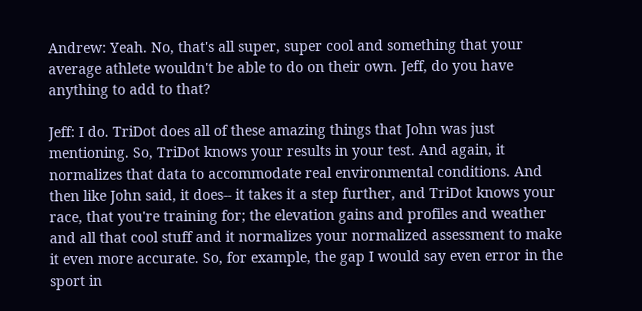Andrew: Yeah. No, that's all super, super cool and something that your average athlete wouldn't be able to do on their own. Jeff, do you have anything to add to that?

Jeff: I do. TriDot does all of these amazing things that John was just mentioning. So, TriDot knows your results in your test. And again, it normalizes that data to accommodate real environmental conditions. And then like John said, it does-- it takes it a step further, and TriDot knows your race, that you're training for; the elevation gains and profiles and weather and all that cool stuff and it normalizes your normalized assessment to make it even more accurate. So, for example, the gap I would say even error in the sport in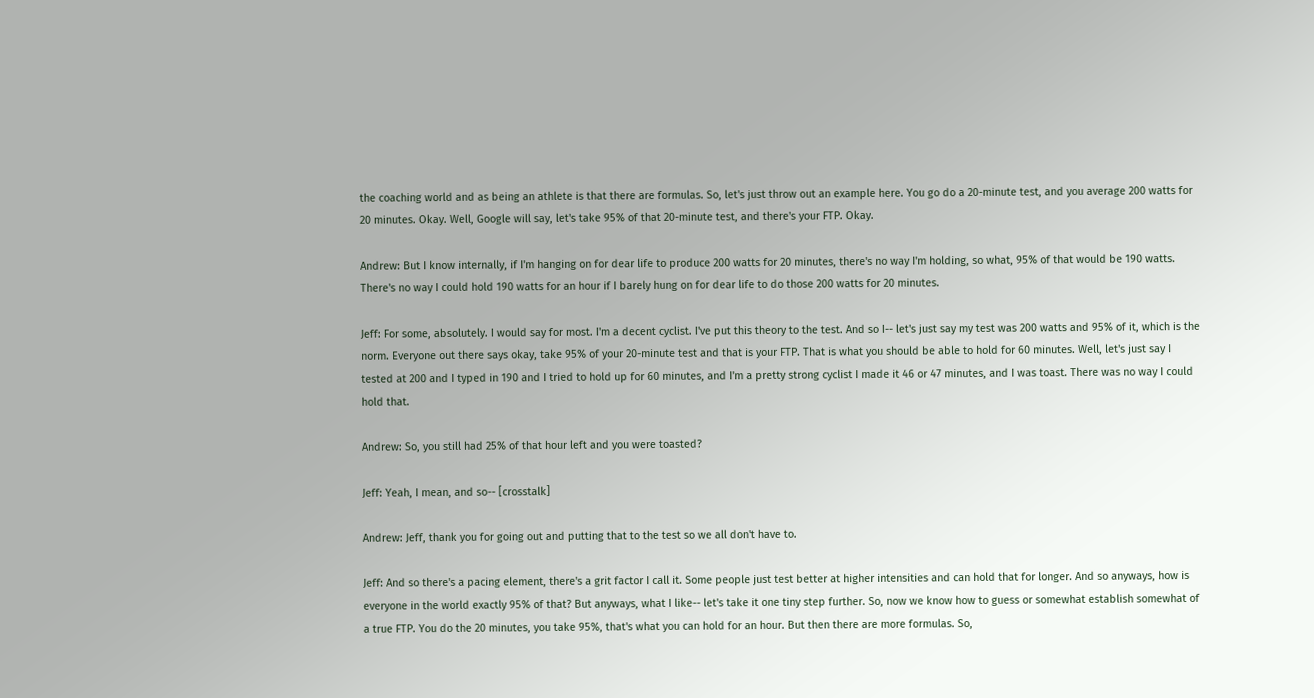the coaching world and as being an athlete is that there are formulas. So, let's just throw out an example here. You go do a 20-minute test, and you average 200 watts for 20 minutes. Okay. Well, Google will say, let's take 95% of that 20-minute test, and there's your FTP. Okay.

Andrew: But I know internally, if I'm hanging on for dear life to produce 200 watts for 20 minutes, there's no way I'm holding, so what, 95% of that would be 190 watts. There's no way I could hold 190 watts for an hour if I barely hung on for dear life to do those 200 watts for 20 minutes.

Jeff: For some, absolutely. I would say for most. I'm a decent cyclist. I've put this theory to the test. And so I-- let's just say my test was 200 watts and 95% of it, which is the norm. Everyone out there says okay, take 95% of your 20-minute test and that is your FTP. That is what you should be able to hold for 60 minutes. Well, let's just say I tested at 200 and I typed in 190 and I tried to hold up for 60 minutes, and I'm a pretty strong cyclist I made it 46 or 47 minutes, and I was toast. There was no way I could hold that.

Andrew: So, you still had 25% of that hour left and you were toasted?

Jeff: Yeah, I mean, and so-- [crosstalk]

Andrew: Jeff, thank you for going out and putting that to the test so we all don't have to.

Jeff: And so there's a pacing element, there's a grit factor I call it. Some people just test better at higher intensities and can hold that for longer. And so anyways, how is everyone in the world exactly 95% of that? But anyways, what I like-- let's take it one tiny step further. So, now we know how to guess or somewhat establish somewhat of a true FTP. You do the 20 minutes, you take 95%, that's what you can hold for an hour. But then there are more formulas. So,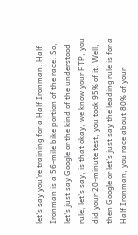let's say you're training for a Half Ironman. Half Ironman is a 56-mile bike portion of the race. So, let's just say Google or the kind of the understood rule, let's say, is that okay, we know your FTP, you did your 20-minute test, you took 95% of it. Well, then Google or let's just say the leading rule is for a Half Ironman, you race about 80% of your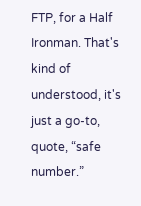FTP, for a Half Ironman. That's kind of understood, it's just a go-to, quote, “safe number.”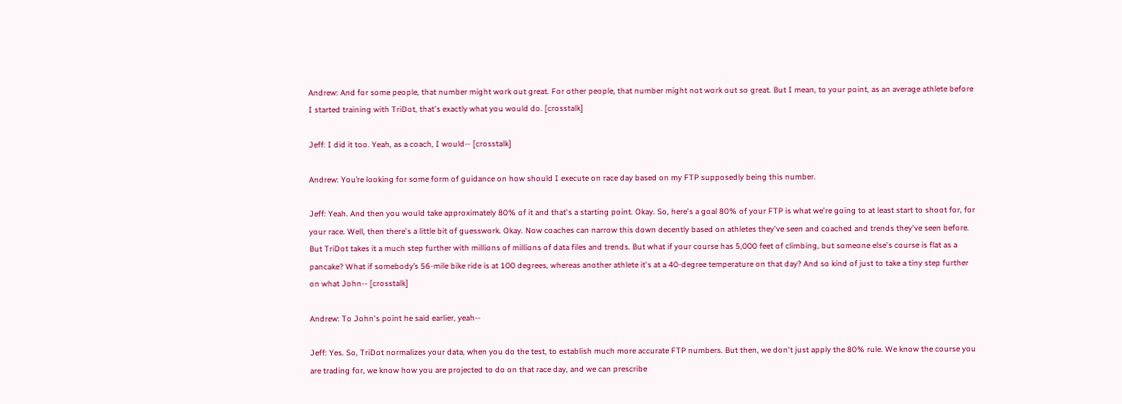Andrew: And for some people, that number might work out great. For other people, that number might not work out so great. But I mean, to your point, as an average athlete before I started training with TriDot, that's exactly what you would do. [crosstalk]

Jeff: I did it too. Yeah, as a coach, I would-- [crosstalk]

Andrew: You’re looking for some form of guidance on how should I execute on race day based on my FTP supposedly being this number.

Jeff: Yeah. And then you would take approximately 80% of it and that's a starting point. Okay. So, here's a goal 80% of your FTP is what we're going to at least start to shoot for, for your race. Well, then there's a little bit of guesswork. Okay. Now coaches can narrow this down decently based on athletes they've seen and coached and trends they've seen before. But TriDot takes it a much step further with millions of millions of data files and trends. But what if your course has 5,000 feet of climbing, but someone else's course is flat as a pancake? What if somebody’s 56-mile bike ride is at 100 degrees, whereas another athlete it's at a 40-degree temperature on that day? And so kind of just to take a tiny step further on what John-- [crosstalk]

Andrew: To John's point he said earlier, yeah--

Jeff: Yes. So, TriDot normalizes your data, when you do the test, to establish much more accurate FTP numbers. But then, we don't just apply the 80% rule. We know the course you are trading for, we know how you are projected to do on that race day, and we can prescribe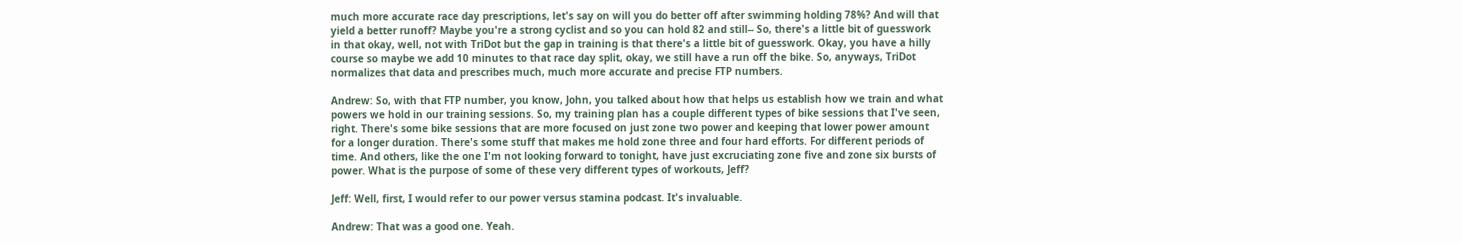much more accurate race day prescriptions, let's say on will you do better off after swimming holding 78%? And will that yield a better runoff? Maybe you're a strong cyclist and so you can hold 82 and still-- So, there's a little bit of guesswork in that okay, well, not with TriDot but the gap in training is that there's a little bit of guesswork. Okay, you have a hilly course so maybe we add 10 minutes to that race day split, okay, we still have a run off the bike. So, anyways, TriDot normalizes that data and prescribes much, much more accurate and precise FTP numbers.

Andrew: So, with that FTP number, you know, John, you talked about how that helps us establish how we train and what powers we hold in our training sessions. So, my training plan has a couple different types of bike sessions that I've seen, right. There's some bike sessions that are more focused on just zone two power and keeping that lower power amount for a longer duration. There's some stuff that makes me hold zone three and four hard efforts. For different periods of time. And others, like the one I'm not looking forward to tonight, have just excruciating zone five and zone six bursts of power. What is the purpose of some of these very different types of workouts, Jeff?

Jeff: Well, first, I would refer to our power versus stamina podcast. It's invaluable.

Andrew: That was a good one. Yeah.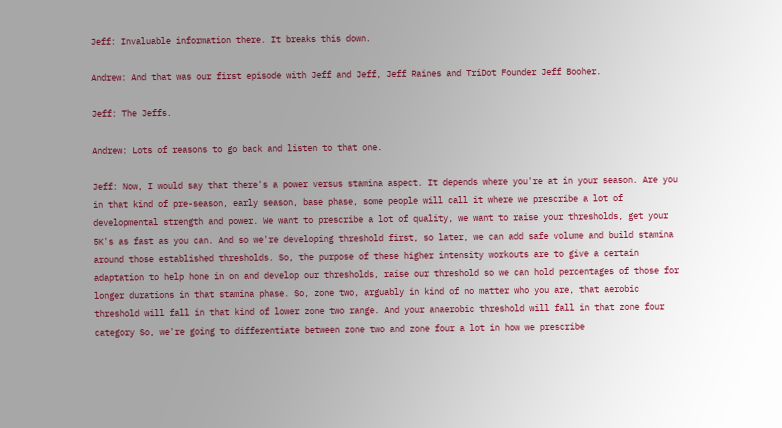Jeff: Invaluable information there. It breaks this down.

Andrew: And that was our first episode with Jeff and Jeff, Jeff Raines and TriDot Founder Jeff Booher.

Jeff: The Jeffs.

Andrew: Lots of reasons to go back and listen to that one.

Jeff: Now, I would say that there's a power versus stamina aspect. It depends where you're at in your season. Are you in that kind of pre-season, early season, base phase, some people will call it where we prescribe a lot of developmental strength and power. We want to prescribe a lot of quality, we want to raise your thresholds, get your 5K's as fast as you can. And so we're developing threshold first, so later, we can add safe volume and build stamina around those established thresholds. So, the purpose of these higher intensity workouts are to give a certain adaptation to help hone in on and develop our thresholds, raise our threshold so we can hold percentages of those for longer durations in that stamina phase. So, zone two, arguably in kind of no matter who you are, that aerobic threshold will fall in that kind of lower zone two range. And your anaerobic threshold will fall in that zone four category So, we're going to differentiate between zone two and zone four a lot in how we prescribe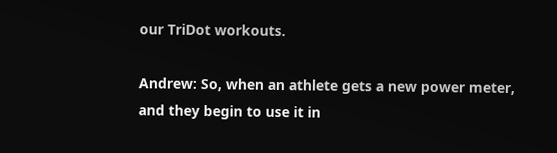our TriDot workouts.

Andrew: So, when an athlete gets a new power meter, and they begin to use it in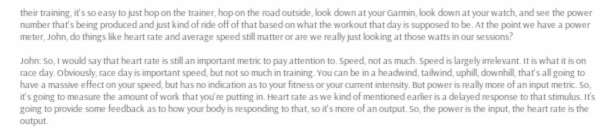their training, it's so easy to just hop on the trainer, hop on the road outside, look down at your Garmin, look down at your watch, and see the power number that's being produced and just kind of ride off of that based on what the workout that day is supposed to be. At the point we have a power meter, John, do things like heart rate and average speed still matter or are we really just looking at those watts in our sessions?

John: So, I would say that heart rate is still an important metric to pay attention to. Speed, not as much. Speed is largely irrelevant. It is what it is on race day. Obviously, race day is important speed, but not so much in training. You can be in a headwind, tailwind, uphill, downhill, that's all going to have a massive effect on your speed, but has no indication as to your fitness or your current intensity. But power is really more of an input metric. So, it's going to measure the amount of work that you're putting in. Heart rate as we kind of mentioned earlier is a delayed response to that stimulus. It’s going to provide some feedback as to how your body is responding to that, so it's more of an output. So, the power is the input, the heart rate is the output.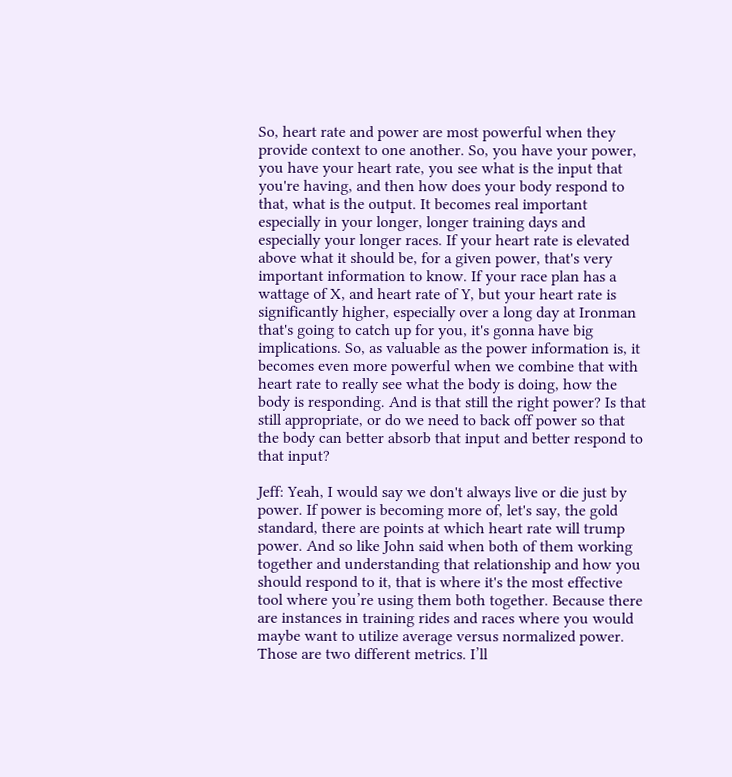So, heart rate and power are most powerful when they provide context to one another. So, you have your power, you have your heart rate, you see what is the input that you're having, and then how does your body respond to that, what is the output. It becomes real important especially in your longer, longer training days and especially your longer races. If your heart rate is elevated above what it should be, for a given power, that's very important information to know. If your race plan has a wattage of X, and heart rate of Y, but your heart rate is significantly higher, especially over a long day at Ironman that's going to catch up for you, it's gonna have big implications. So, as valuable as the power information is, it becomes even more powerful when we combine that with heart rate to really see what the body is doing, how the body is responding. And is that still the right power? Is that still appropriate, or do we need to back off power so that the body can better absorb that input and better respond to that input?

Jeff: Yeah, I would say we don't always live or die just by power. If power is becoming more of, let's say, the gold standard, there are points at which heart rate will trump power. And so like John said when both of them working together and understanding that relationship and how you should respond to it, that is where it's the most effective tool where you’re using them both together. Because there are instances in training rides and races where you would maybe want to utilize average versus normalized power. Those are two different metrics. I’ll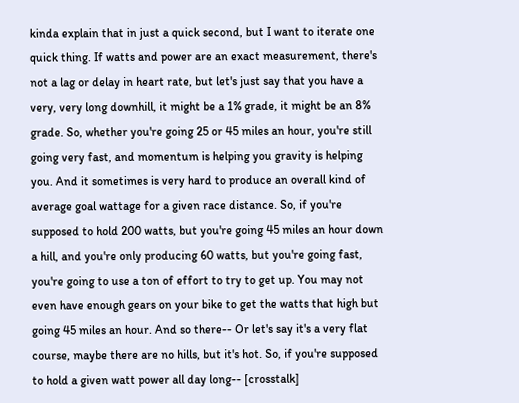kinda explain that in just a quick second, but I want to iterate one quick thing. If watts and power are an exact measurement, there's not a lag or delay in heart rate, but let's just say that you have a very, very long downhill, it might be a 1% grade, it might be an 8% grade. So, whether you're going 25 or 45 miles an hour, you're still going very fast, and momentum is helping you gravity is helping you. And it sometimes is very hard to produce an overall kind of average goal wattage for a given race distance. So, if you're supposed to hold 200 watts, but you're going 45 miles an hour down a hill, and you're only producing 60 watts, but you're going fast, you're going to use a ton of effort to try to get up. You may not even have enough gears on your bike to get the watts that high but going 45 miles an hour. And so there-- Or let's say it's a very flat course, maybe there are no hills, but it's hot. So, if you're supposed to hold a given watt power all day long-- [crosstalk]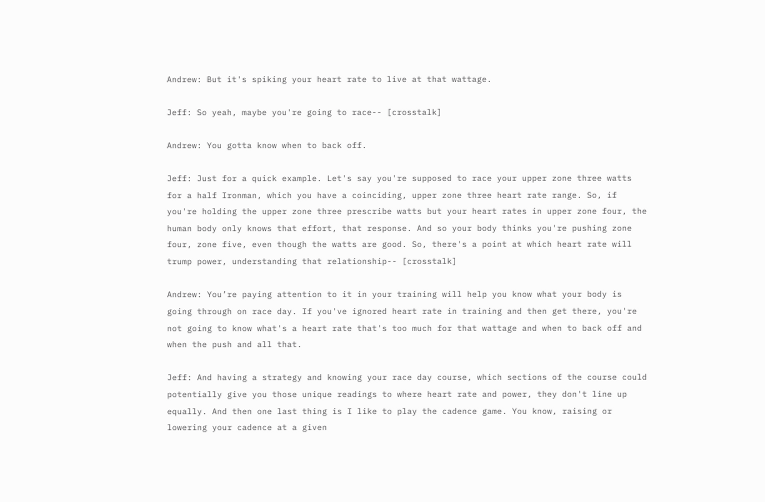Andrew: But it's spiking your heart rate to live at that wattage.

Jeff: So yeah, maybe you're going to race-- [crosstalk]

Andrew: You gotta know when to back off.

Jeff: Just for a quick example. Let's say you're supposed to race your upper zone three watts for a half Ironman, which you have a coinciding, upper zone three heart rate range. So, if you're holding the upper zone three prescribe watts but your heart rates in upper zone four, the human body only knows that effort, that response. And so your body thinks you're pushing zone four, zone five, even though the watts are good. So, there's a point at which heart rate will trump power, understanding that relationship-- [crosstalk]

Andrew: You’re paying attention to it in your training will help you know what your body is going through on race day. If you've ignored heart rate in training and then get there, you're not going to know what's a heart rate that's too much for that wattage and when to back off and when the push and all that.

Jeff: And having a strategy and knowing your race day course, which sections of the course could potentially give you those unique readings to where heart rate and power, they don't line up equally. And then one last thing is I like to play the cadence game. You know, raising or lowering your cadence at a given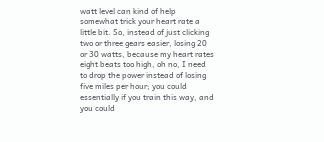watt level can kind of help somewhat trick your heart rate a little bit. So, instead of just clicking two or three gears easier, losing 20 or 30 watts, because my heart rates eight beats too high, oh no, I need to drop the power instead of losing five miles per hour; you could essentially if you train this way, and you could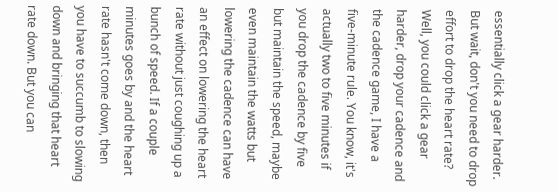essentially click a gear harder. But wait, don't you need to drop effort to drop the heart rate? Well, you could click a gear harder, drop your cadence and the cadence game, I have a five-minute rule. You know, it's actually two to five minutes if you drop the cadence by five but maintain the speed, maybe even maintain the watts but lowering the cadence can have an effect on lowering the heart rate without just coughing up a bunch of speed. If a couple minutes goes by and the heart rate hasn't come down, then you have to succumb to slowing down and bringing that heart rate down. But you can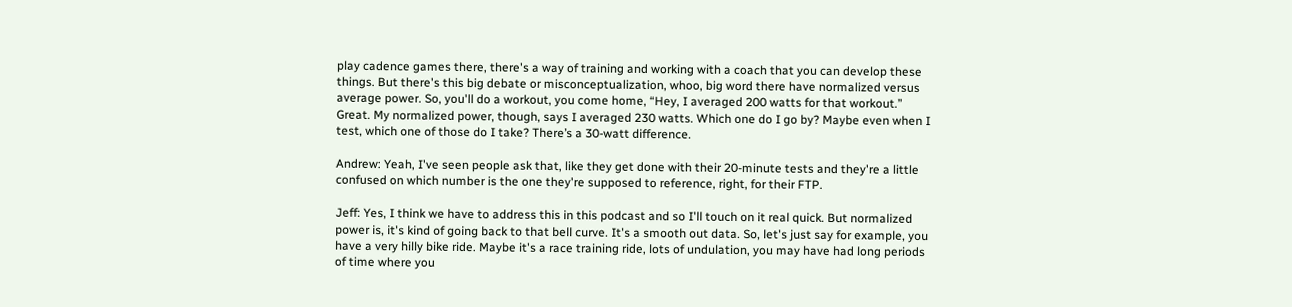play cadence games there, there's a way of training and working with a coach that you can develop these things. But there's this big debate or misconceptualization, whoo, big word there have normalized versus average power. So, you'll do a workout, you come home, “Hey, I averaged 200 watts for that workout.” Great. My normalized power, though, says I averaged 230 watts. Which one do I go by? Maybe even when I test, which one of those do I take? There’s a 30-watt difference.

Andrew: Yeah, I've seen people ask that, like they get done with their 20-minute tests and they're a little confused on which number is the one they're supposed to reference, right, for their FTP.

Jeff: Yes, I think we have to address this in this podcast and so I'll touch on it real quick. But normalized power is, it's kind of going back to that bell curve. It's a smooth out data. So, let's just say for example, you have a very hilly bike ride. Maybe it's a race training ride, lots of undulation, you may have had long periods of time where you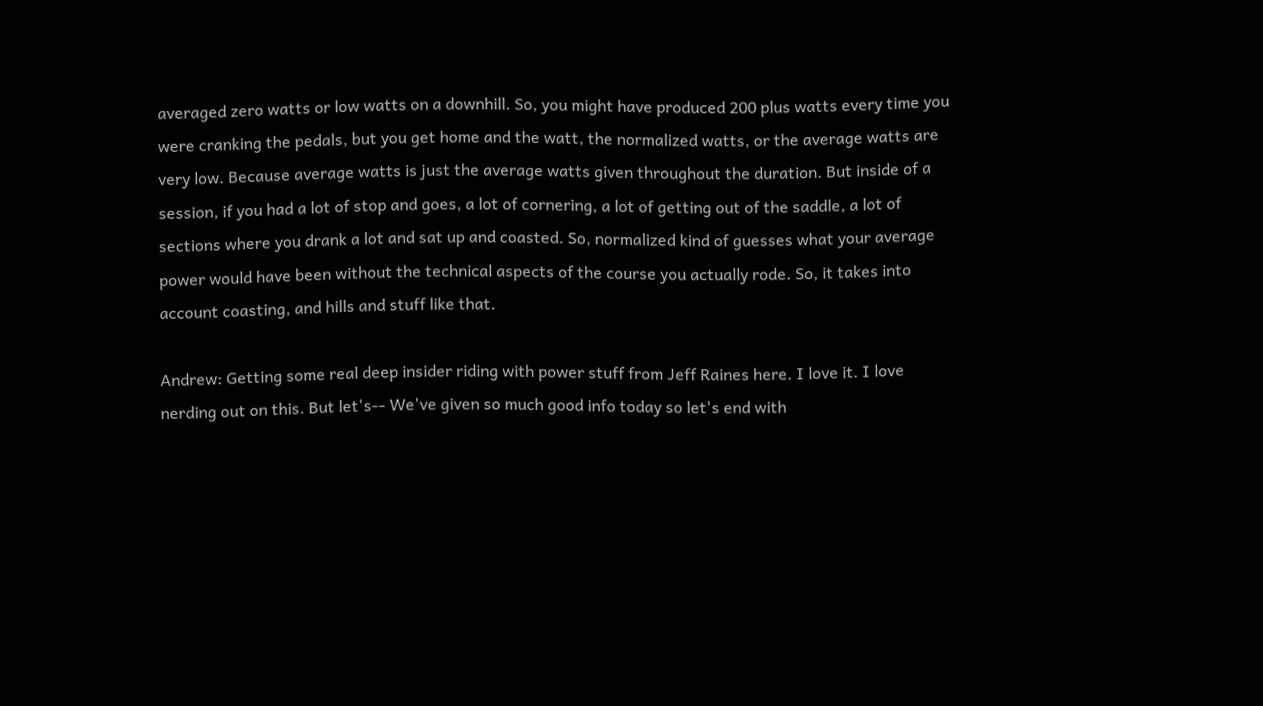averaged zero watts or low watts on a downhill. So, you might have produced 200 plus watts every time you were cranking the pedals, but you get home and the watt, the normalized watts, or the average watts are very low. Because average watts is just the average watts given throughout the duration. But inside of a session, if you had a lot of stop and goes, a lot of cornering, a lot of getting out of the saddle, a lot of sections where you drank a lot and sat up and coasted. So, normalized kind of guesses what your average power would have been without the technical aspects of the course you actually rode. So, it takes into account coasting, and hills and stuff like that.

Andrew: Getting some real deep insider riding with power stuff from Jeff Raines here. I love it. I love nerding out on this. But let's-- We've given so much good info today so let's end with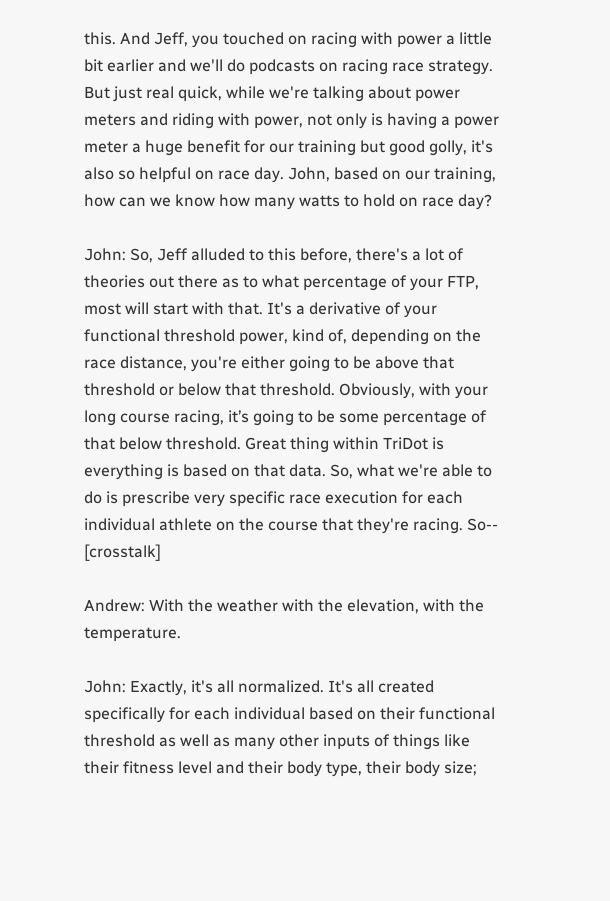this. And Jeff, you touched on racing with power a little bit earlier and we'll do podcasts on racing race strategy. But just real quick, while we're talking about power meters and riding with power, not only is having a power meter a huge benefit for our training but good golly, it's also so helpful on race day. John, based on our training, how can we know how many watts to hold on race day?

John: So, Jeff alluded to this before, there's a lot of theories out there as to what percentage of your FTP, most will start with that. It's a derivative of your functional threshold power, kind of, depending on the race distance, you're either going to be above that threshold or below that threshold. Obviously, with your long course racing, it’s going to be some percentage of that below threshold. Great thing within TriDot is everything is based on that data. So, what we're able to do is prescribe very specific race execution for each individual athlete on the course that they're racing. So-- [crosstalk]

Andrew: With the weather with the elevation, with the temperature.

John: Exactly, it's all normalized. It's all created specifically for each individual based on their functional threshold as well as many other inputs of things like their fitness level and their body type, their body size;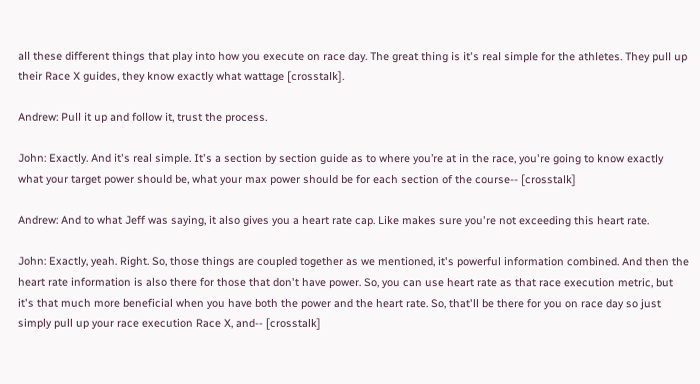all these different things that play into how you execute on race day. The great thing is it's real simple for the athletes. They pull up their Race X guides, they know exactly what wattage [crosstalk].

Andrew: Pull it up and follow it, trust the process.

John: Exactly. And it's real simple. It's a section by section guide as to where you’re at in the race, you're going to know exactly what your target power should be, what your max power should be for each section of the course-- [crosstalk]

Andrew: And to what Jeff was saying, it also gives you a heart rate cap. Like makes sure you're not exceeding this heart rate.

John: Exactly, yeah. Right. So, those things are coupled together as we mentioned, it's powerful information combined. And then the heart rate information is also there for those that don't have power. So, you can use heart rate as that race execution metric, but it's that much more beneficial when you have both the power and the heart rate. So, that'll be there for you on race day so just simply pull up your race execution Race X, and-- [crosstalk]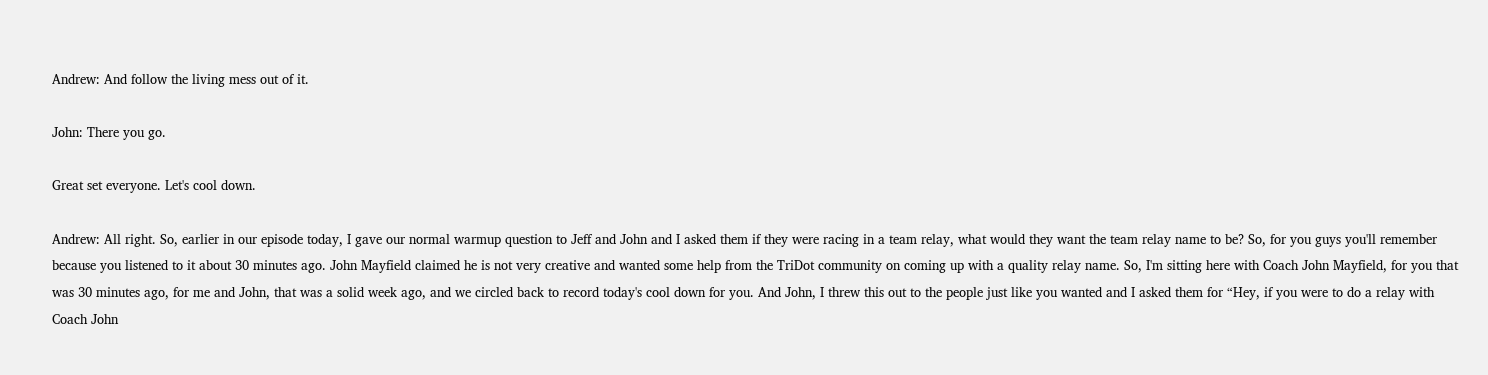Andrew: And follow the living mess out of it.

John: There you go.

Great set everyone. Let's cool down.

Andrew: All right. So, earlier in our episode today, I gave our normal warmup question to Jeff and John and I asked them if they were racing in a team relay, what would they want the team relay name to be? So, for you guys you'll remember because you listened to it about 30 minutes ago. John Mayfield claimed he is not very creative and wanted some help from the TriDot community on coming up with a quality relay name. So, I'm sitting here with Coach John Mayfield, for you that was 30 minutes ago, for me and John, that was a solid week ago, and we circled back to record today's cool down for you. And John, I threw this out to the people just like you wanted and I asked them for “Hey, if you were to do a relay with Coach John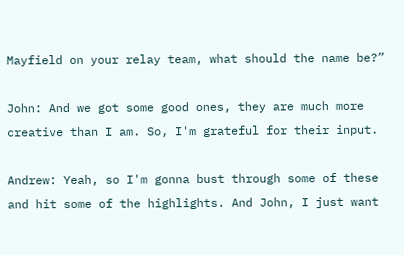Mayfield on your relay team, what should the name be?”

John: And we got some good ones, they are much more creative than I am. So, I'm grateful for their input.

Andrew: Yeah, so I'm gonna bust through some of these and hit some of the highlights. And John, I just want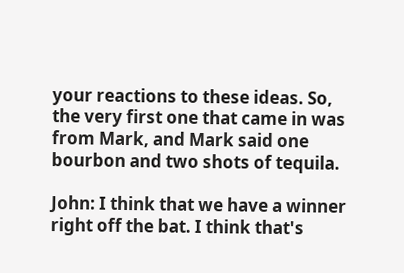your reactions to these ideas. So, the very first one that came in was from Mark, and Mark said one bourbon and two shots of tequila.

John: I think that we have a winner right off the bat. I think that's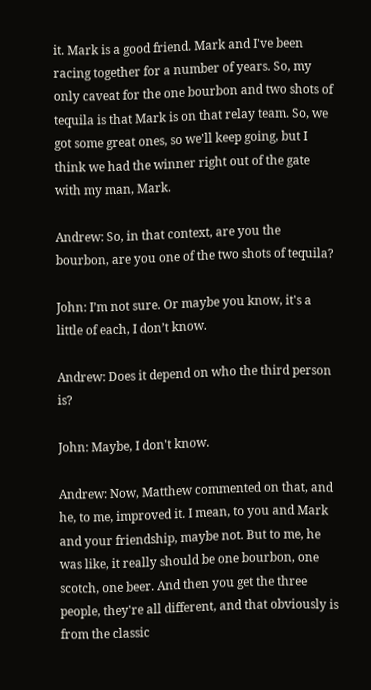it. Mark is a good friend. Mark and I've been racing together for a number of years. So, my only caveat for the one bourbon and two shots of tequila is that Mark is on that relay team. So, we got some great ones, so we'll keep going, but I think we had the winner right out of the gate with my man, Mark.

Andrew: So, in that context, are you the bourbon, are you one of the two shots of tequila?

John: I’m not sure. Or maybe you know, it's a little of each, I don’t know.

Andrew: Does it depend on who the third person is?

John: Maybe, I don't know.

Andrew: Now, Matthew commented on that, and he, to me, improved it. I mean, to you and Mark and your friendship, maybe not. But to me, he was like, it really should be one bourbon, one scotch, one beer. And then you get the three people, they're all different, and that obviously is from the classic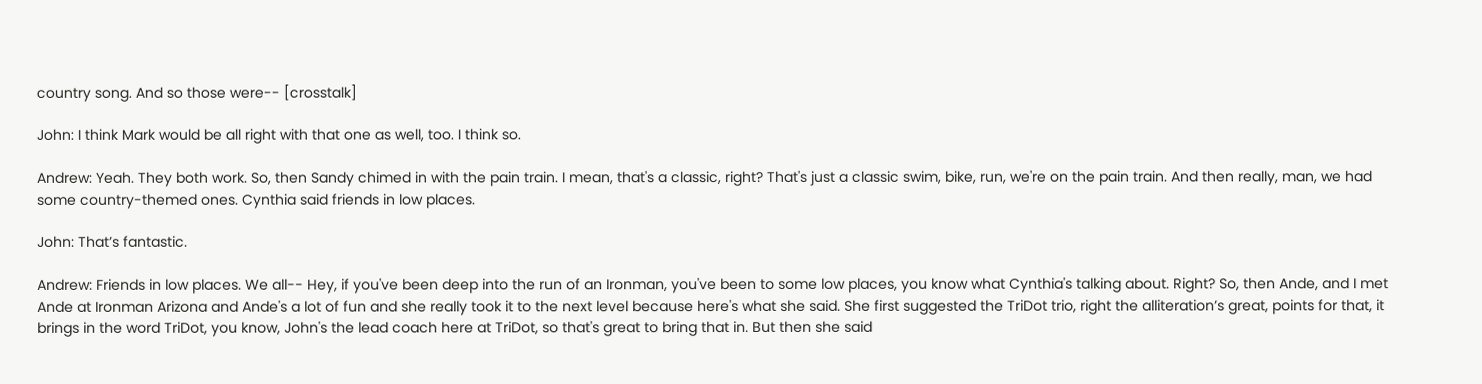country song. And so those were-- [crosstalk]

John: I think Mark would be all right with that one as well, too. I think so.

Andrew: Yeah. They both work. So, then Sandy chimed in with the pain train. I mean, that's a classic, right? That's just a classic swim, bike, run, we're on the pain train. And then really, man, we had some country-themed ones. Cynthia said friends in low places.

John: That’s fantastic.

Andrew: Friends in low places. We all-- Hey, if you've been deep into the run of an Ironman, you've been to some low places, you know what Cynthia's talking about. Right? So, then Ande, and I met Ande at Ironman Arizona and Ande's a lot of fun and she really took it to the next level because here's what she said. She first suggested the TriDot trio, right the alliteration’s great, points for that, it brings in the word TriDot, you know, John's the lead coach here at TriDot, so that's great to bring that in. But then she said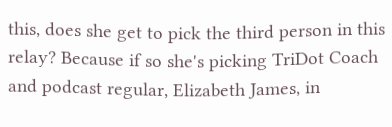this, does she get to pick the third person in this relay? Because if so she's picking TriDot Coach and podcast regular, Elizabeth James, in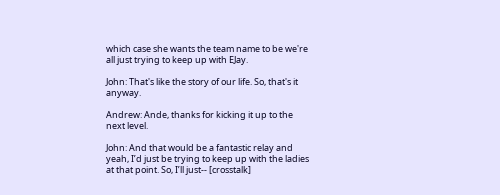which case she wants the team name to be we're all just trying to keep up with EJay.

John: That's like the story of our life. So, that's it anyway.

Andrew: Ande, thanks for kicking it up to the next level.

John: And that would be a fantastic relay and yeah, I’d just be trying to keep up with the ladies at that point. So, I’ll just-- [crosstalk]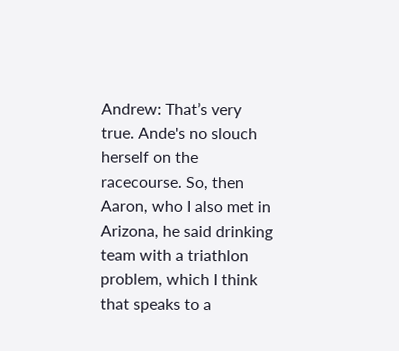Andrew: That’s very true. Ande's no slouch herself on the racecourse. So, then Aaron, who I also met in Arizona, he said drinking team with a triathlon problem, which I think that speaks to a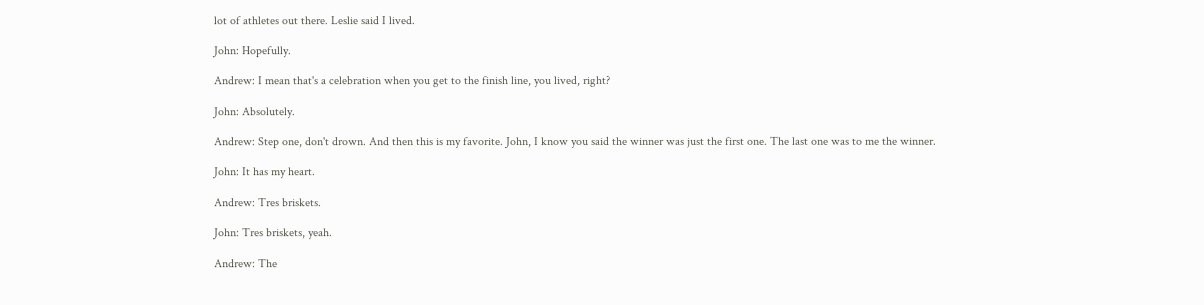lot of athletes out there. Leslie said I lived.

John: Hopefully.

Andrew: I mean that's a celebration when you get to the finish line, you lived, right?

John: Absolutely.

Andrew: Step one, don't drown. And then this is my favorite. John, I know you said the winner was just the first one. The last one was to me the winner.

John: It has my heart.

Andrew: Tres briskets.

John: Tres briskets, yeah.

Andrew: The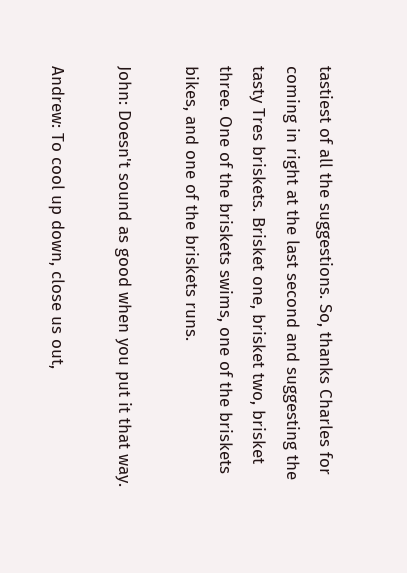tastiest of all the suggestions. So, thanks Charles for coming in right at the last second and suggesting the tasty Tres briskets. Brisket one, brisket two, brisket three. One of the briskets swims, one of the briskets bikes, and one of the briskets runs.

John: Doesn't sound as good when you put it that way.

Andrew: To cool up down, close us out,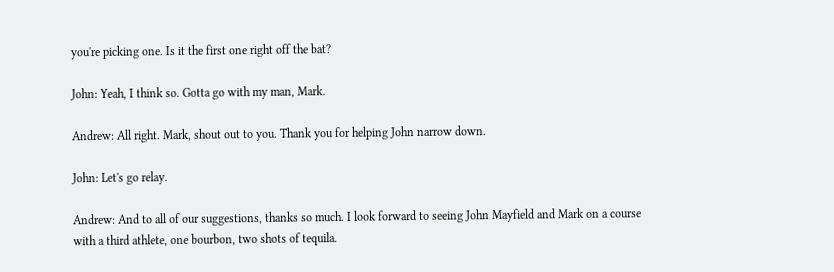you're picking one. Is it the first one right off the bat?

John: Yeah, I think so. Gotta go with my man, Mark.

Andrew: All right. Mark, shout out to you. Thank you for helping John narrow down.

John: Let's go relay.

Andrew: And to all of our suggestions, thanks so much. I look forward to seeing John Mayfield and Mark on a course with a third athlete, one bourbon, two shots of tequila.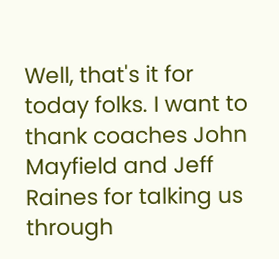Well, that's it for today folks. I want to thank coaches John Mayfield and Jeff Raines for talking us through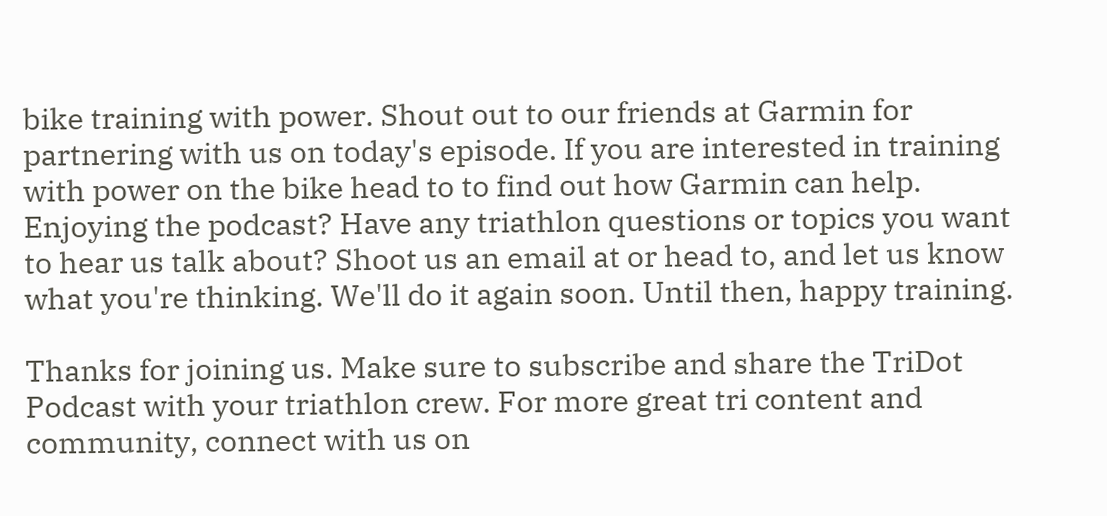bike training with power. Shout out to our friends at Garmin for partnering with us on today's episode. If you are interested in training with power on the bike head to to find out how Garmin can help.  Enjoying the podcast? Have any triathlon questions or topics you want to hear us talk about? Shoot us an email at or head to, and let us know what you're thinking. We'll do it again soon. Until then, happy training.

Thanks for joining us. Make sure to subscribe and share the TriDot Podcast with your triathlon crew. For more great tri content and community, connect with us on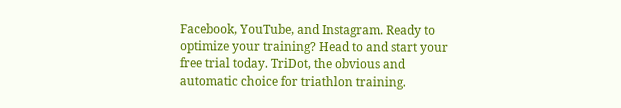Facebook, YouTube, and Instagram. Ready to optimize your training? Head to and start your free trial today. TriDot, the obvious and automatic choice for triathlon training.